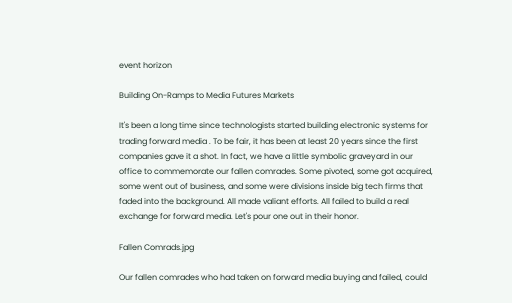event horizon

Building On-Ramps to Media Futures Markets

It's been a long time since technologists started building electronic systems for trading forward media . To be fair, it has been at least 20 years since the first companies gave it a shot. In fact, we have a little symbolic graveyard in our office to commemorate our fallen comrades. Some pivoted, some got acquired, some went out of business, and some were divisions inside big tech firms that faded into the background. All made valiant efforts. All failed to build a real exchange for forward media. Let's pour one out in their honor.

Fallen Comrads.jpg

Our fallen comrades who had taken on forward media buying and failed, could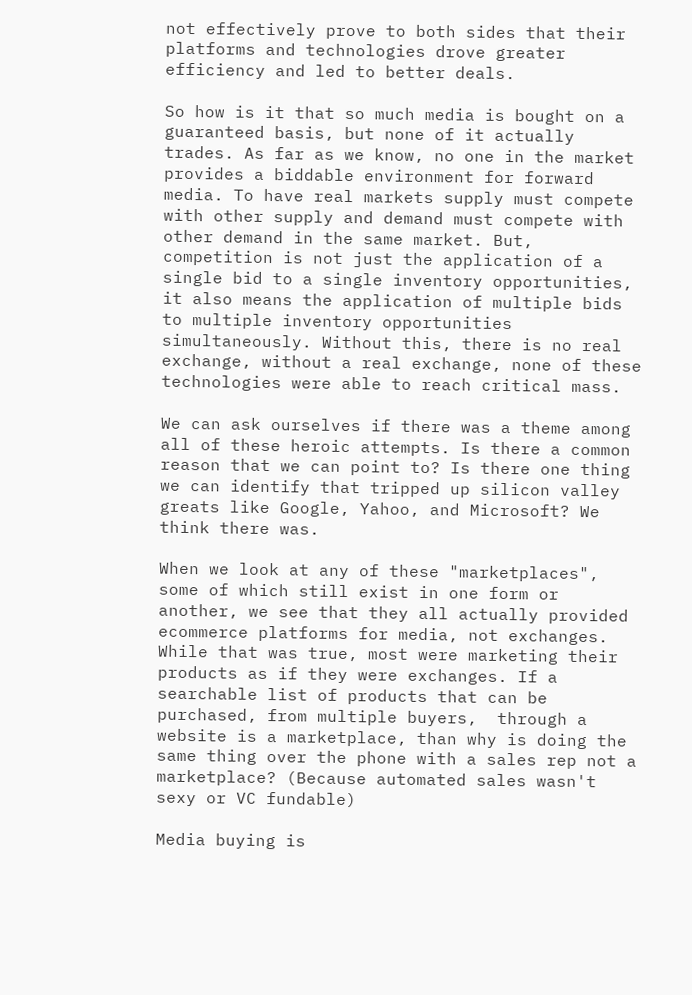not effectively prove to both sides that their platforms and technologies drove greater efficiency and led to better deals.

So how is it that so much media is bought on a guaranteed basis, but none of it actually trades. As far as we know, no one in the market provides a biddable environment for forward media. To have real markets supply must compete with other supply and demand must compete with other demand in the same market. But, competition is not just the application of a single bid to a single inventory opportunities, it also means the application of multiple bids to multiple inventory opportunities simultaneously. Without this, there is no real exchange, without a real exchange, none of these technologies were able to reach critical mass.

We can ask ourselves if there was a theme among all of these heroic attempts. Is there a common reason that we can point to? Is there one thing we can identify that tripped up silicon valley greats like Google, Yahoo, and Microsoft? We think there was.

When we look at any of these "marketplaces", some of which still exist in one form or another, we see that they all actually provided ecommerce platforms for media, not exchanges. While that was true, most were marketing their products as if they were exchanges. If a searchable list of products that can be purchased, from multiple buyers,  through a website is a marketplace, than why is doing the same thing over the phone with a sales rep not a marketplace? (Because automated sales wasn't sexy or VC fundable)

Media buying is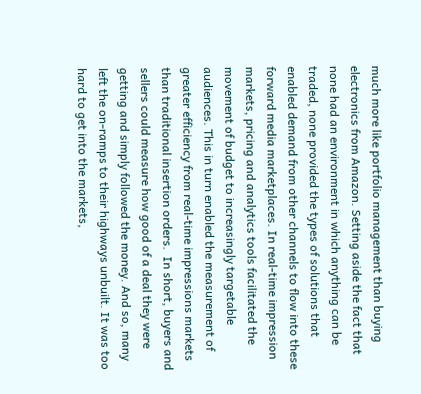much more like portfolio management than buying electronics from Amazon. Setting aside the fact that none had an environment in which anything can be traded, none provided the types of solutions that enabled demand from other channels to flow into these forward media marketplaces. In real-time impression markets, pricing and analytics tools facilitated the movement of budget to increasingly targetable audiences. This in turn enabled the measurement of greater efficiency from real-time impressions markets than traditional insertion orders.  In short, buyers and sellers could measure how good of a deal they were getting and simply followed the money. And so, many left the on-ramps to their highways unbuilt. It was too hard to get into the markets,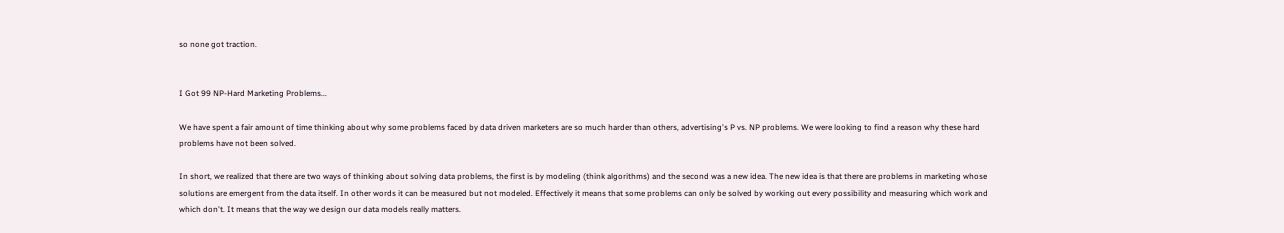so none got traction.


I Got 99 NP-Hard Marketing Problems...

We have spent a fair amount of time thinking about why some problems faced by data driven marketers are so much harder than others, advertising's P vs. NP problems. We were looking to find a reason why these hard problems have not been solved.

In short, we realized that there are two ways of thinking about solving data problems, the first is by modeling (think algorithms) and the second was a new idea. The new idea is that there are problems in marketing whose solutions are emergent from the data itself. In other words it can be measured but not modeled. Effectively it means that some problems can only be solved by working out every possibility and measuring which work and which don't. It means that the way we design our data models really matters.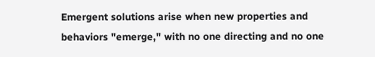Emergent solutions arise when new properties and behaviors "emerge," with no one directing and no one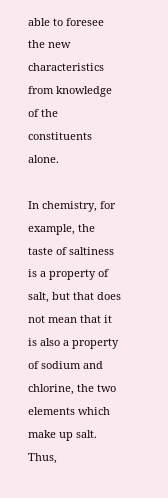able to foresee the new characteristics from knowledge of the constituents alone.

In chemistry, for example, the taste of saltiness is a property of salt, but that does not mean that it is also a property of sodium and chlorine, the two elements which make up salt. Thus,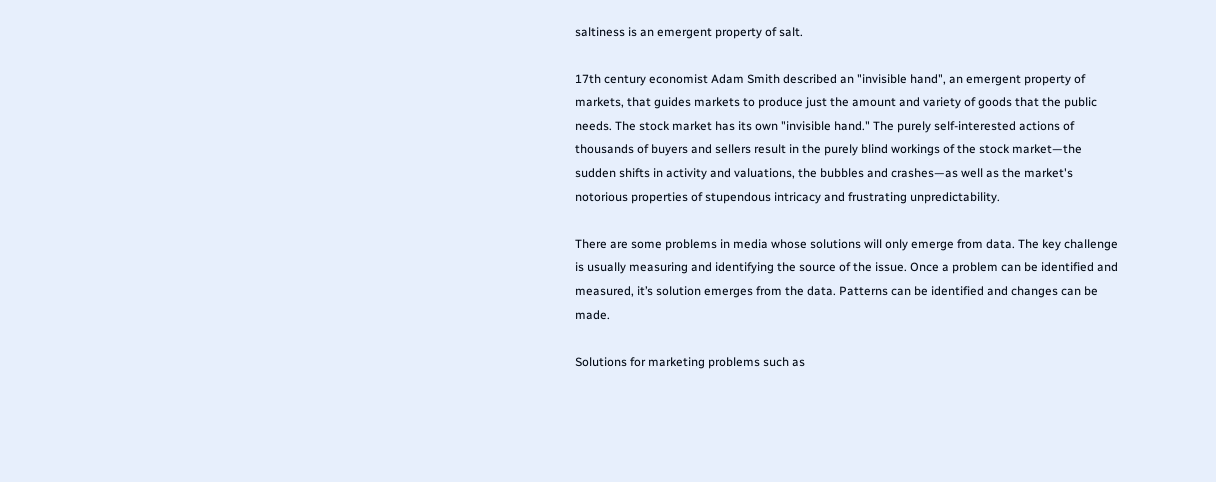saltiness is an emergent property of salt.

17th century economist Adam Smith described an "invisible hand", an emergent property of markets, that guides markets to produce just the amount and variety of goods that the public needs. The stock market has its own "invisible hand." The purely self-interested actions of thousands of buyers and sellers result in the purely blind workings of the stock market—the sudden shifts in activity and valuations, the bubbles and crashes—as well as the market's notorious properties of stupendous intricacy and frustrating unpredictability.

There are some problems in media whose solutions will only emerge from data. The key challenge is usually measuring and identifying the source of the issue. Once a problem can be identified and measured, it’s solution emerges from the data. Patterns can be identified and changes can be made.

Solutions for marketing problems such as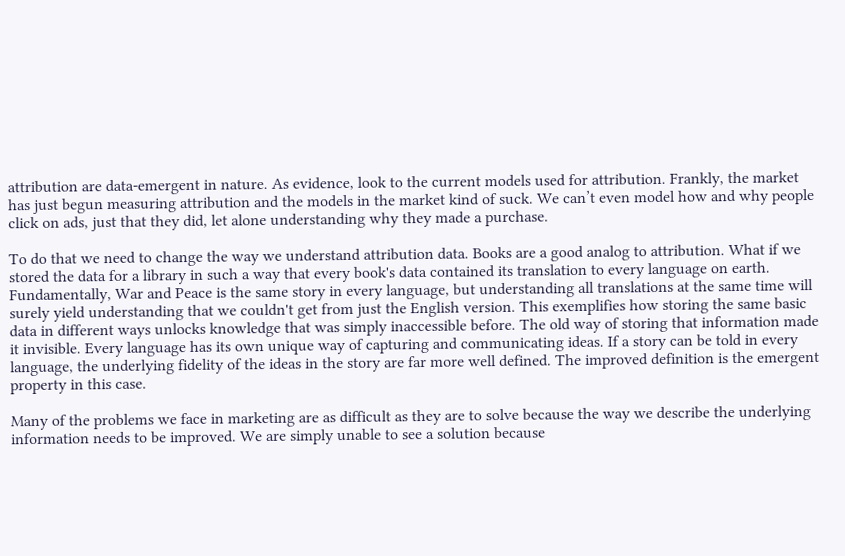attribution are data-emergent in nature. As evidence, look to the current models used for attribution. Frankly, the market has just begun measuring attribution and the models in the market kind of suck. We can’t even model how and why people click on ads, just that they did, let alone understanding why they made a purchase.

To do that we need to change the way we understand attribution data. Books are a good analog to attribution. What if we stored the data for a library in such a way that every book's data contained its translation to every language on earth. Fundamentally, War and Peace is the same story in every language, but understanding all translations at the same time will surely yield understanding that we couldn't get from just the English version. This exemplifies how storing the same basic data in different ways unlocks knowledge that was simply inaccessible before. The old way of storing that information made it invisible. Every language has its own unique way of capturing and communicating ideas. If a story can be told in every language, the underlying fidelity of the ideas in the story are far more well defined. The improved definition is the emergent property in this case.

Many of the problems we face in marketing are as difficult as they are to solve because the way we describe the underlying information needs to be improved. We are simply unable to see a solution because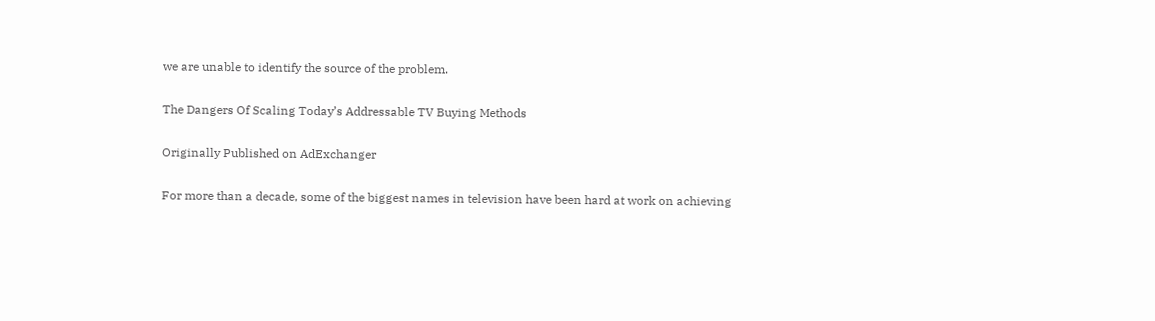we are unable to identify the source of the problem.

The Dangers Of Scaling Today’s Addressable TV Buying Methods

Originally Published on AdExchanger

For more than a decade, some of the biggest names in television have been hard at work on achieving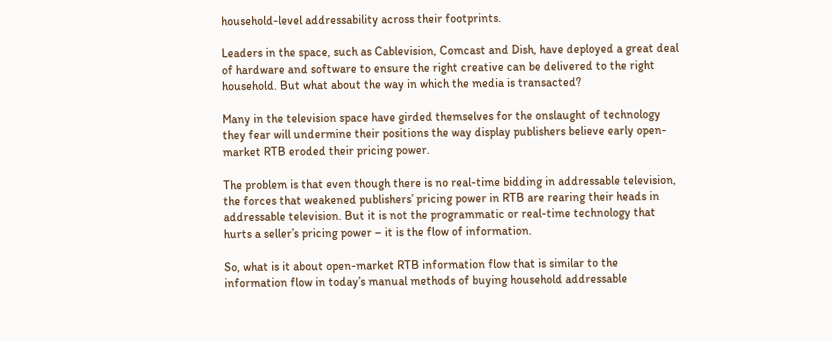household-level addressability across their footprints.

Leaders in the space, such as Cablevision, Comcast and Dish, have deployed a great deal of hardware and software to ensure the right creative can be delivered to the right household. But what about the way in which the media is transacted?

Many in the television space have girded themselves for the onslaught of technology they fear will undermine their positions the way display publishers believe early open-market RTB eroded their pricing power.

The problem is that even though there is no real-time bidding in addressable television, the forces that weakened publishers’ pricing power in RTB are rearing their heads in addressable television. But it is not the programmatic or real-time technology that hurts a seller’s pricing power – it is the flow of information.

So, what is it about open-market RTB information flow that is similar to the information flow in today’s manual methods of buying household addressable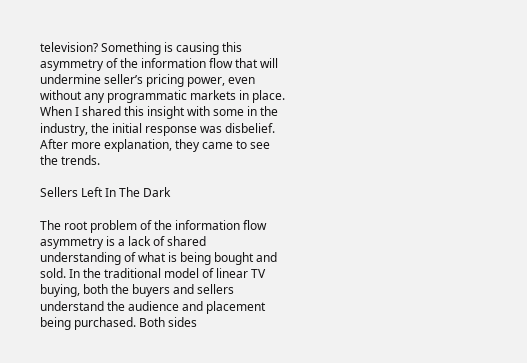television? Something is causing this asymmetry of the information flow that will undermine seller’s pricing power, even without any programmatic markets in place. When I shared this insight with some in the industry, the initial response was disbelief. After more explanation, they came to see the trends.

Sellers Left In The Dark

The root problem of the information flow asymmetry is a lack of shared understanding of what is being bought and sold. In the traditional model of linear TV buying, both the buyers and sellers understand the audience and placement being purchased. Both sides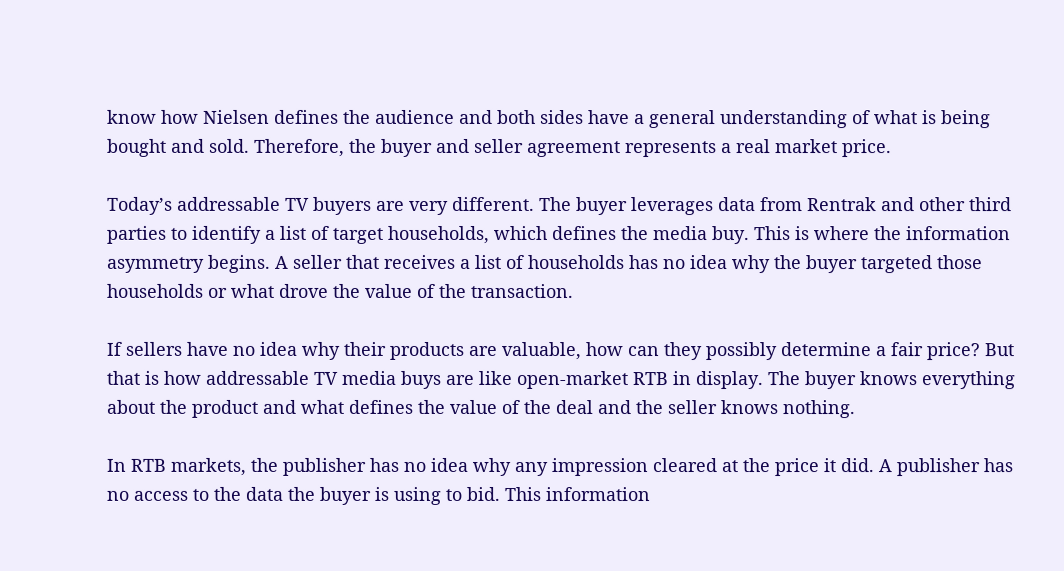know how Nielsen defines the audience and both sides have a general understanding of what is being bought and sold. Therefore, the buyer and seller agreement represents a real market price.

Today’s addressable TV buyers are very different. The buyer leverages data from Rentrak and other third parties to identify a list of target households, which defines the media buy. This is where the information asymmetry begins. A seller that receives a list of households has no idea why the buyer targeted those households or what drove the value of the transaction.

If sellers have no idea why their products are valuable, how can they possibly determine a fair price? But that is how addressable TV media buys are like open-market RTB in display. The buyer knows everything about the product and what defines the value of the deal and the seller knows nothing.

In RTB markets, the publisher has no idea why any impression cleared at the price it did. A publisher has no access to the data the buyer is using to bid. This information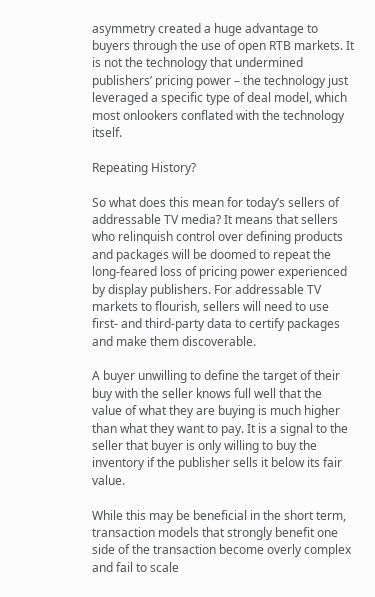asymmetry created a huge advantage to buyers through the use of open RTB markets. It is not the technology that undermined publishers’ pricing power – the technology just leveraged a specific type of deal model, which most onlookers conflated with the technology itself.

Repeating History?

So what does this mean for today’s sellers of addressable TV media? It means that sellers who relinquish control over defining products and packages will be doomed to repeat the long-feared loss of pricing power experienced by display publishers. For addressable TV markets to flourish, sellers will need to use first- and third-party data to certify packages and make them discoverable.

A buyer unwilling to define the target of their buy with the seller knows full well that the value of what they are buying is much higher than what they want to pay. It is a signal to the seller that buyer is only willing to buy the inventory if the publisher sells it below its fair value.

While this may be beneficial in the short term, transaction models that strongly benefit one side of the transaction become overly complex and fail to scale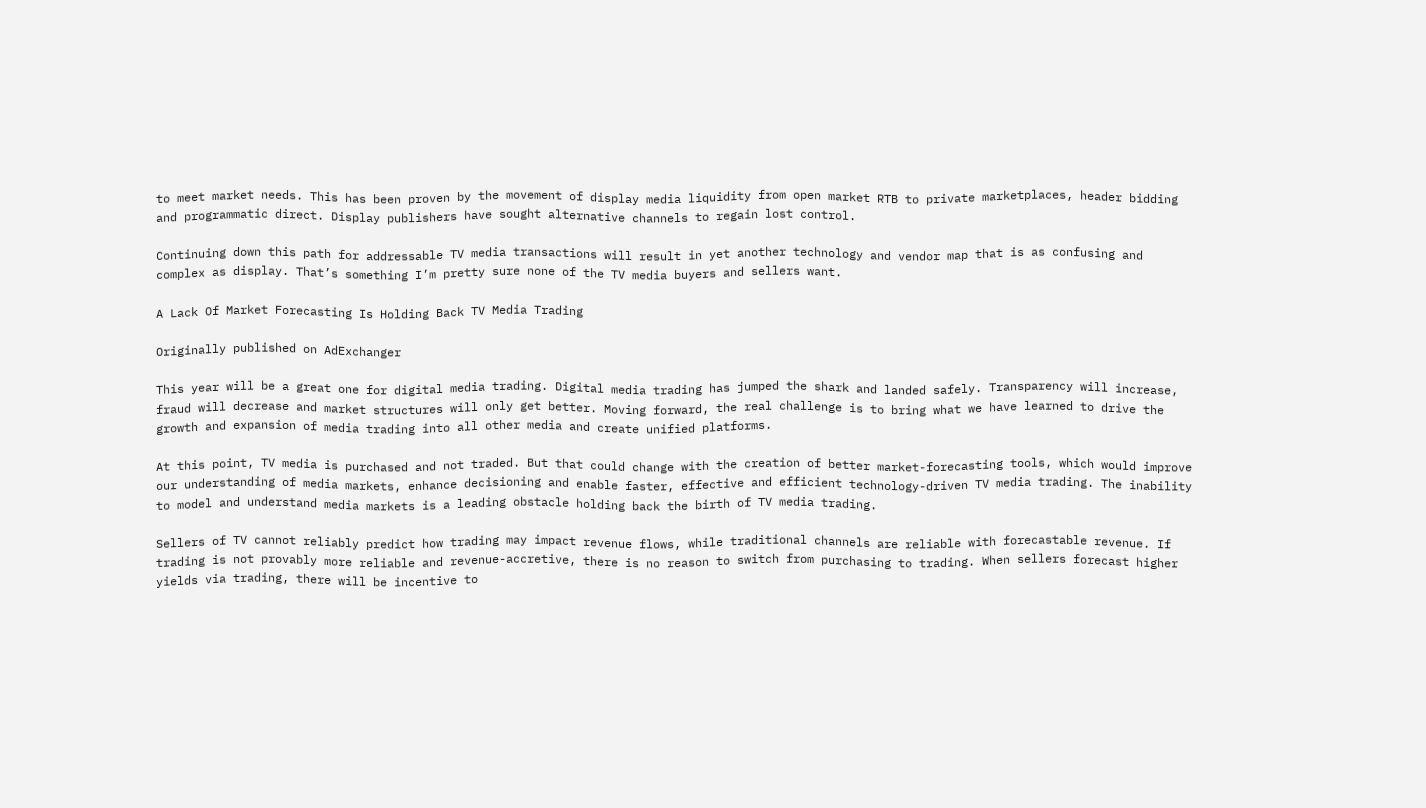to meet market needs. This has been proven by the movement of display media liquidity from open market RTB to private marketplaces, header bidding and programmatic direct. Display publishers have sought alternative channels to regain lost control.

Continuing down this path for addressable TV media transactions will result in yet another technology and vendor map that is as confusing and complex as display. That’s something I’m pretty sure none of the TV media buyers and sellers want.

A Lack Of Market Forecasting Is Holding Back TV Media Trading

Originally published on AdExchanger

This year will be a great one for digital media trading. Digital media trading has jumped the shark and landed safely. Transparency will increase, fraud will decrease and market structures will only get better. Moving forward, the real challenge is to bring what we have learned to drive the growth and expansion of media trading into all other media and create unified platforms.

At this point, TV media is purchased and not traded. But that could change with the creation of better market-forecasting tools, which would improve our understanding of media markets, enhance decisioning and enable faster, effective and efficient technology-driven TV media trading. The inability to model and understand media markets is a leading obstacle holding back the birth of TV media trading.

Sellers of TV cannot reliably predict how trading may impact revenue flows, while traditional channels are reliable with forecastable revenue. If trading is not provably more reliable and revenue-accretive, there is no reason to switch from purchasing to trading. When sellers forecast higher yields via trading, there will be incentive to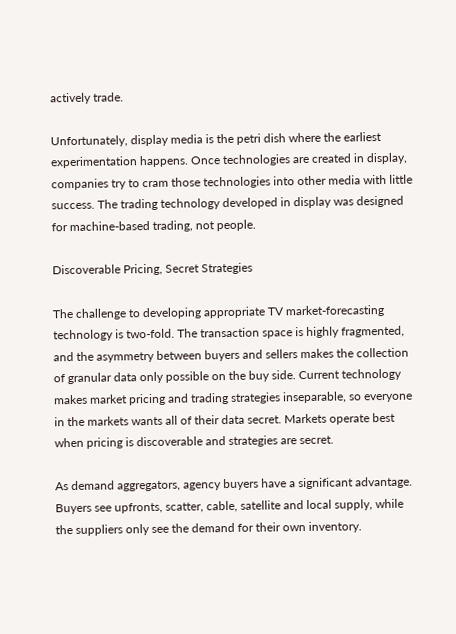actively trade.

Unfortunately, display media is the petri dish where the earliest experimentation happens. Once technologies are created in display, companies try to cram those technologies into other media with little success. The trading technology developed in display was designed for machine-based trading, not people.

Discoverable Pricing, Secret Strategies

The challenge to developing appropriate TV market-forecasting technology is two-fold. The transaction space is highly fragmented, and the asymmetry between buyers and sellers makes the collection of granular data only possible on the buy side. Current technology makes market pricing and trading strategies inseparable, so everyone in the markets wants all of their data secret. Markets operate best when pricing is discoverable and strategies are secret.

As demand aggregators, agency buyers have a significant advantage. Buyers see upfronts, scatter, cable, satellite and local supply, while the suppliers only see the demand for their own inventory.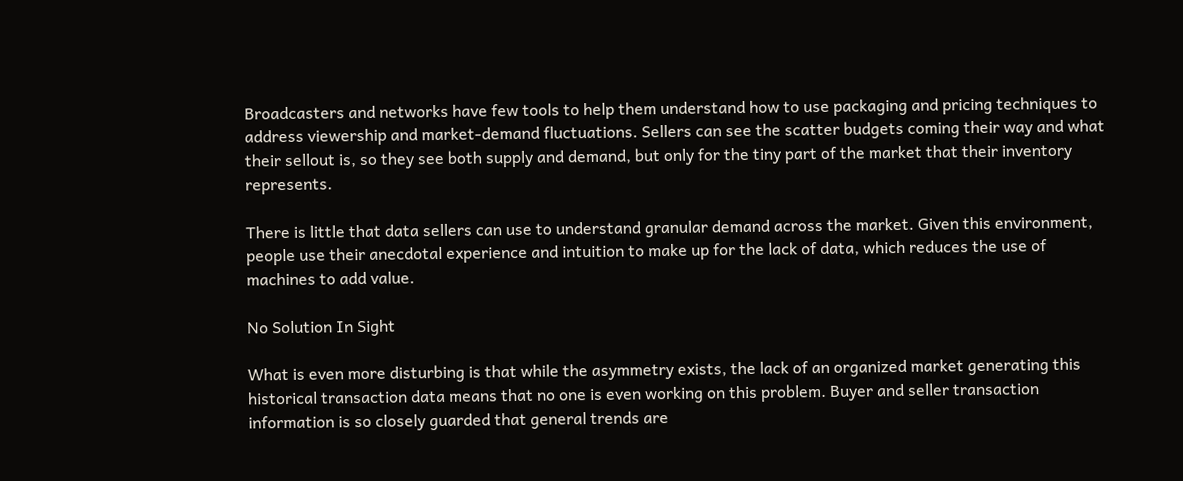Broadcasters and networks have few tools to help them understand how to use packaging and pricing techniques to address viewership and market-demand fluctuations. Sellers can see the scatter budgets coming their way and what their sellout is, so they see both supply and demand, but only for the tiny part of the market that their inventory represents.

There is little that data sellers can use to understand granular demand across the market. Given this environment, people use their anecdotal experience and intuition to make up for the lack of data, which reduces the use of machines to add value.

No Solution In Sight

What is even more disturbing is that while the asymmetry exists, the lack of an organized market generating this historical transaction data means that no one is even working on this problem. Buyer and seller transaction information is so closely guarded that general trends are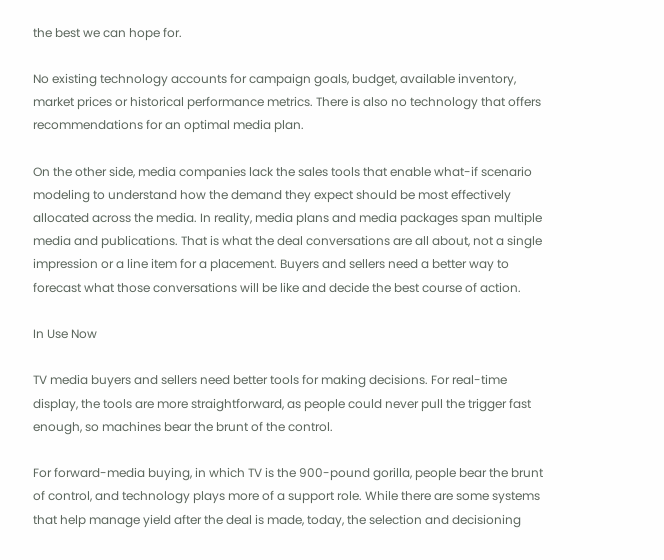the best we can hope for.

No existing technology accounts for campaign goals, budget, available inventory, market prices or historical performance metrics. There is also no technology that offers recommendations for an optimal media plan.

On the other side, media companies lack the sales tools that enable what-if scenario modeling to understand how the demand they expect should be most effectively allocated across the media. In reality, media plans and media packages span multiple media and publications. That is what the deal conversations are all about, not a single impression or a line item for a placement. Buyers and sellers need a better way to forecast what those conversations will be like and decide the best course of action.

In Use Now

TV media buyers and sellers need better tools for making decisions. For real-time display, the tools are more straightforward, as people could never pull the trigger fast enough, so machines bear the brunt of the control.

For forward-media buying, in which TV is the 900-pound gorilla, people bear the brunt of control, and technology plays more of a support role. While there are some systems that help manage yield after the deal is made, today, the selection and decisioning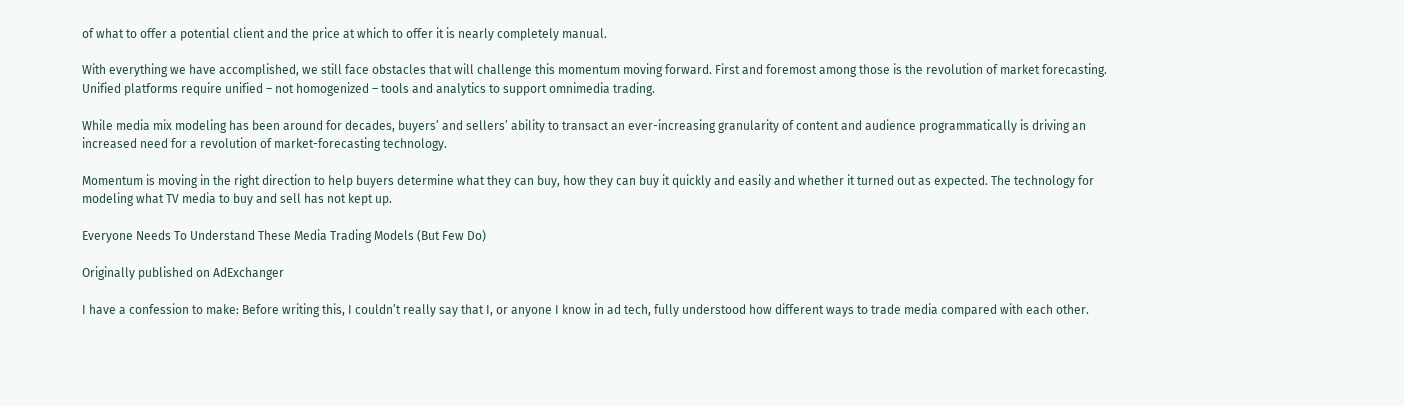of what to offer a potential client and the price at which to offer it is nearly completely manual.

With everything we have accomplished, we still face obstacles that will challenge this momentum moving forward. First and foremost among those is the revolution of market forecasting. Unified platforms require unified – not homogenized – tools and analytics to support omnimedia trading.

While media mix modeling has been around for decades, buyers’ and sellers’ ability to transact an ever-increasing granularity of content and audience programmatically is driving an increased need for a revolution of market-forecasting technology.

Momentum is moving in the right direction to help buyers determine what they can buy, how they can buy it quickly and easily and whether it turned out as expected. The technology for modeling what TV media to buy and sell has not kept up.

Everyone Needs To Understand These Media Trading Models (But Few Do)

Originally published on AdExchanger

I have a confession to make: Before writing this, I couldn’t really say that I, or anyone I know in ad tech, fully understood how different ways to trade media compared with each other.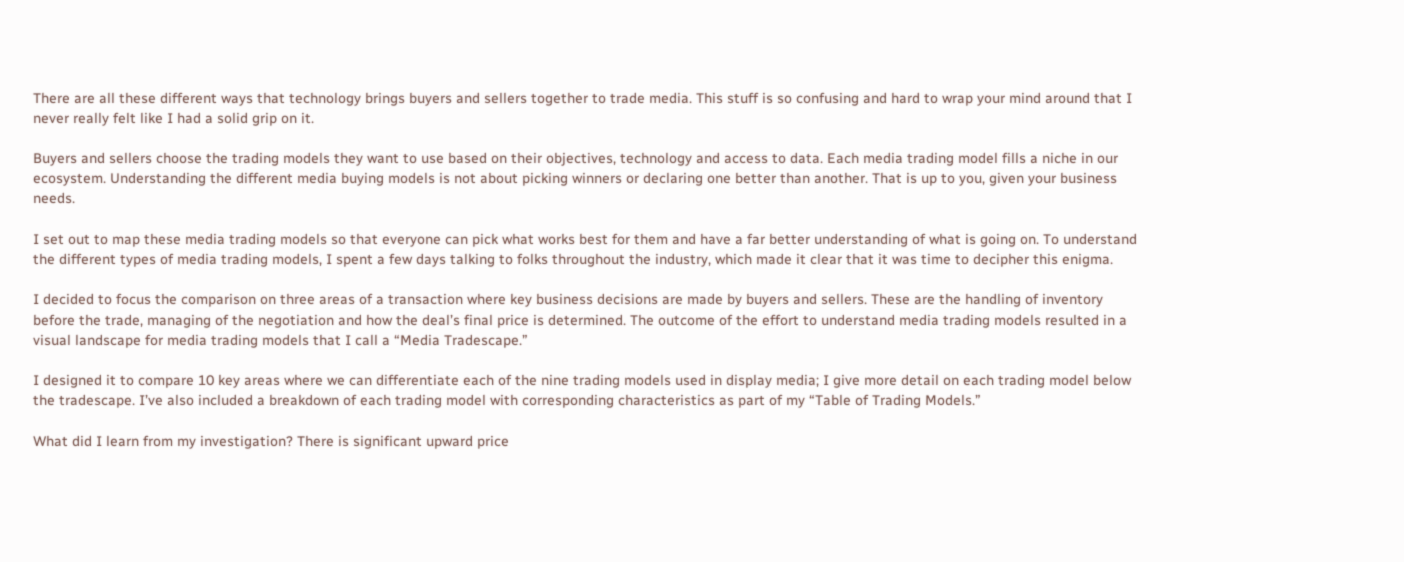There are all these different ways that technology brings buyers and sellers together to trade media. This stuff is so confusing and hard to wrap your mind around that I never really felt like I had a solid grip on it.

Buyers and sellers choose the trading models they want to use based on their objectives, technology and access to data. Each media trading model fills a niche in our ecosystem. Understanding the different media buying models is not about picking winners or declaring one better than another. That is up to you, given your business needs.

I set out to map these media trading models so that everyone can pick what works best for them and have a far better understanding of what is going on. To understand the different types of media trading models, I spent a few days talking to folks throughout the industry, which made it clear that it was time to decipher this enigma.

I decided to focus the comparison on three areas of a transaction where key business decisions are made by buyers and sellers. These are the handling of inventory before the trade, managing of the negotiation and how the deal’s final price is determined. The outcome of the effort to understand media trading models resulted in a visual landscape for media trading models that I call a “Media Tradescape.”

I designed it to compare 10 key areas where we can differentiate each of the nine trading models used in display media; I give more detail on each trading model below the tradescape. I’ve also included a breakdown of each trading model with corresponding characteristics as part of my “Table of Trading Models.”

What did I learn from my investigation? There is significant upward price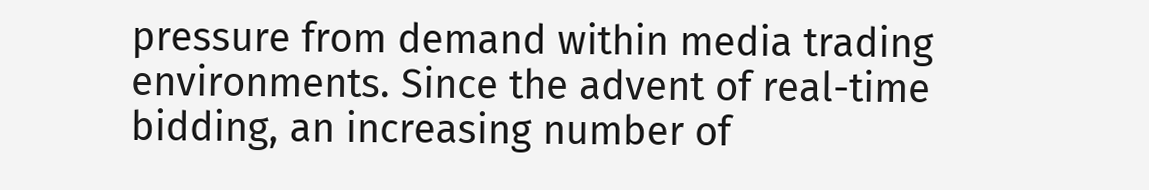pressure from demand within media trading environments. Since the advent of real-time bidding, an increasing number of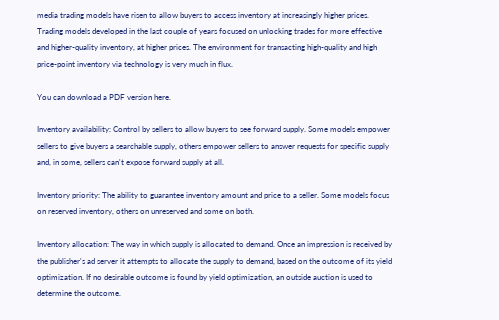media trading models have risen to allow buyers to access inventory at increasingly higher prices. Trading models developed in the last couple of years focused on unlocking trades for more effective and higher-quality inventory, at higher prices. The environment for transacting high-quality and high price-point inventory via technology is very much in flux.

You can download a PDF version here.

Inventory availability: Control by sellers to allow buyers to see forward supply. Some models empower sellers to give buyers a searchable supply, others empower sellers to answer requests for specific supply and, in some, sellers can't expose forward supply at all.

Inventory priority: The ability to guarantee inventory amount and price to a seller. Some models focus on reserved inventory, others on unreserved and some on both.

Inventory allocation: The way in which supply is allocated to demand. Once an impression is received by the publisher's ad server it attempts to allocate the supply to demand, based on the outcome of its yield optimization. If no desirable outcome is found by yield optimization, an outside auction is used to determine the outcome.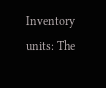Inventory units: The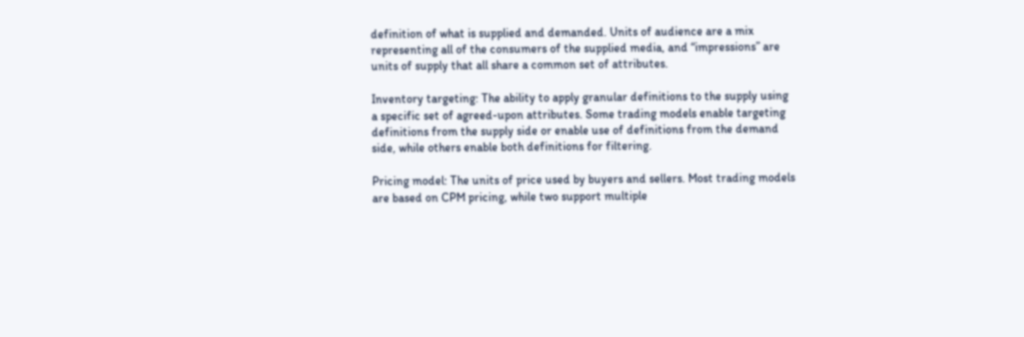definition of what is supplied and demanded. Units of audience are a mix representing all of the consumers of the supplied media, and “impressions” are units of supply that all share a common set of attributes.

Inventory targeting: The ability to apply granular definitions to the supply using a specific set of agreed-upon attributes. Some trading models enable targeting definitions from the supply side or enable use of definitions from the demand side, while others enable both definitions for filtering.

Pricing model: The units of price used by buyers and sellers. Most trading models are based on CPM pricing, while two support multiple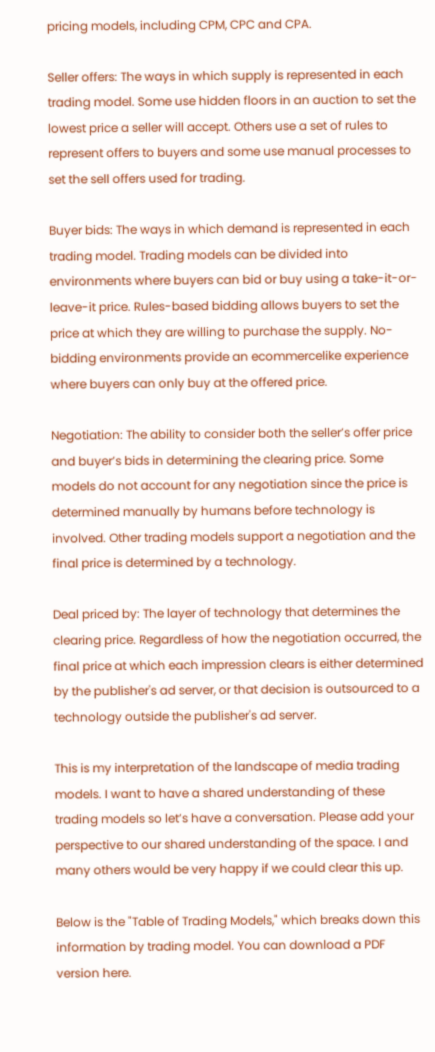pricing models, including CPM, CPC and CPA.

Seller offers: The ways in which supply is represented in each trading model. Some use hidden floors in an auction to set the lowest price a seller will accept. Others use a set of rules to represent offers to buyers and some use manual processes to set the sell offers used for trading.

Buyer bids: The ways in which demand is represented in each trading model. Trading models can be divided into environments where buyers can bid or buy using a take-it-or-leave-it price. Rules-based bidding allows buyers to set the price at which they are willing to purchase the supply. No-bidding environments provide an ecommercelike experience where buyers can only buy at the offered price.

Negotiation: The ability to consider both the seller’s offer price and buyer’s bids in determining the clearing price. Some models do not account for any negotiation since the price is determined manually by humans before technology is involved. Other trading models support a negotiation and the final price is determined by a technology.

Deal priced by: The layer of technology that determines the clearing price. Regardless of how the negotiation occurred, the final price at which each impression clears is either determined by the publisher's ad server, or that decision is outsourced to a technology outside the publisher's ad server.

This is my interpretation of the landscape of media trading models. I want to have a shared understanding of these trading models so let’s have a conversation. Please add your perspective to our shared understanding of the space. I and many others would be very happy if we could clear this up.

Below is the "Table of Trading Models," which breaks down this information by trading model. You can download a PDF version here.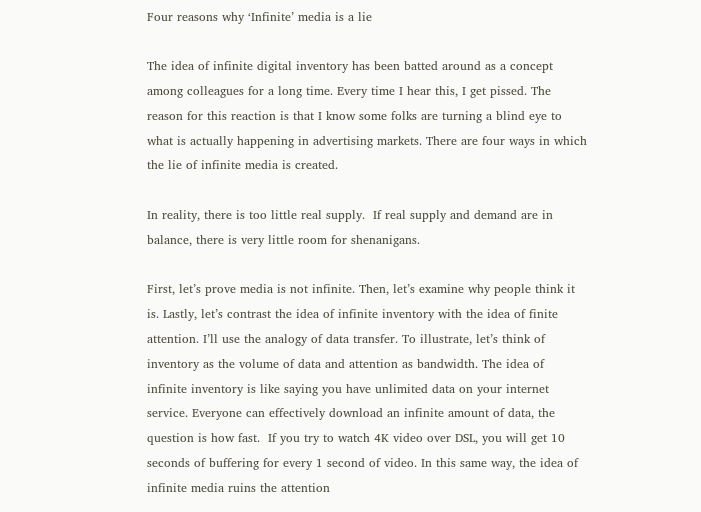Four reasons why ‘Infinite’ media is a lie

The idea of infinite digital inventory has been batted around as a concept among colleagues for a long time. Every time I hear this, I get pissed. The reason for this reaction is that I know some folks are turning a blind eye to what is actually happening in advertising markets. There are four ways in which the lie of infinite media is created.

In reality, there is too little real supply.  If real supply and demand are in balance, there is very little room for shenanigans.

First, let’s prove media is not infinite. Then, let’s examine why people think it is. Lastly, let’s contrast the idea of infinite inventory with the idea of finite attention. I’ll use the analogy of data transfer. To illustrate, let’s think of inventory as the volume of data and attention as bandwidth. The idea of infinite inventory is like saying you have unlimited data on your internet service. Everyone can effectively download an infinite amount of data, the question is how fast.  If you try to watch 4K video over DSL, you will get 10 seconds of buffering for every 1 second of video. In this same way, the idea of infinite media ruins the attention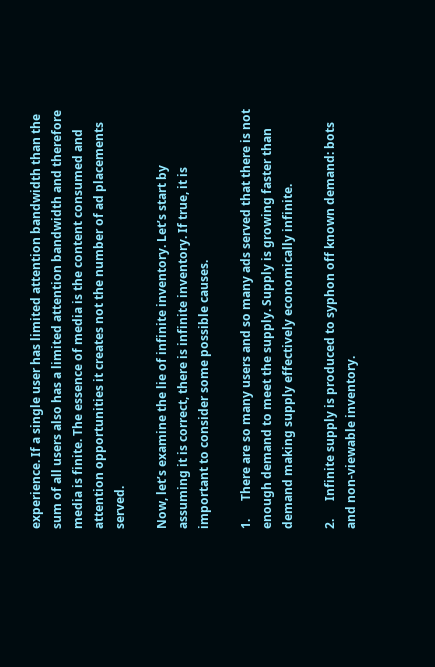experience. If a single user has limited attention bandwidth than the sum of all users also has a limited attention bandwidth and therefore media is finite. The essence of media is the content consumed and attention opportunities it creates not the number of ad placements served.

Now, let’s examine the lie of infinite inventory. Let’s start by assuming it is correct, there is infinite inventory. If true, it is important to consider some possible causes.

1.      There are so many users and so many ads served that there is not enough demand to meet the supply. Supply is growing faster than demand making supply effectively economically infinite.

2.      Infinite supply is produced to syphon off known demand: bots and non-viewable inventory.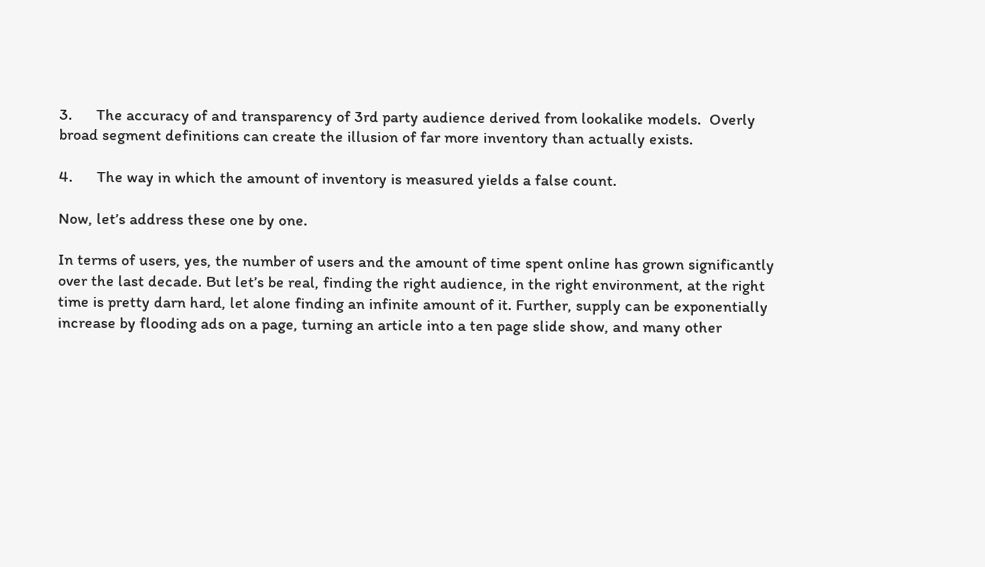3.      The accuracy of and transparency of 3rd party audience derived from lookalike models.  Overly broad segment definitions can create the illusion of far more inventory than actually exists.

4.      The way in which the amount of inventory is measured yields a false count.

Now, let’s address these one by one.

In terms of users, yes, the number of users and the amount of time spent online has grown significantly over the last decade. But let’s be real, finding the right audience, in the right environment, at the right time is pretty darn hard, let alone finding an infinite amount of it. Further, supply can be exponentially increase by flooding ads on a page, turning an article into a ten page slide show, and many other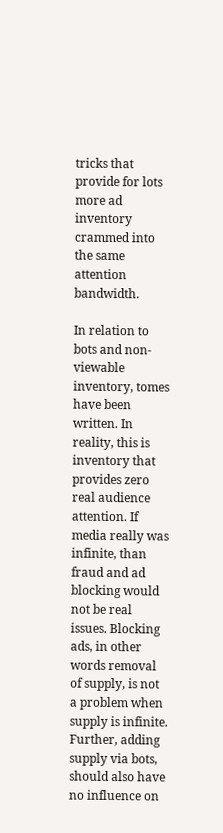tricks that provide for lots more ad inventory crammed into the same attention bandwidth.

In relation to bots and non-viewable inventory, tomes have been written. In reality, this is inventory that provides zero real audience attention. If media really was infinite, than fraud and ad blocking would not be real issues. Blocking ads, in other words removal of supply, is not a problem when supply is infinite. Further, adding supply via bots, should also have no influence on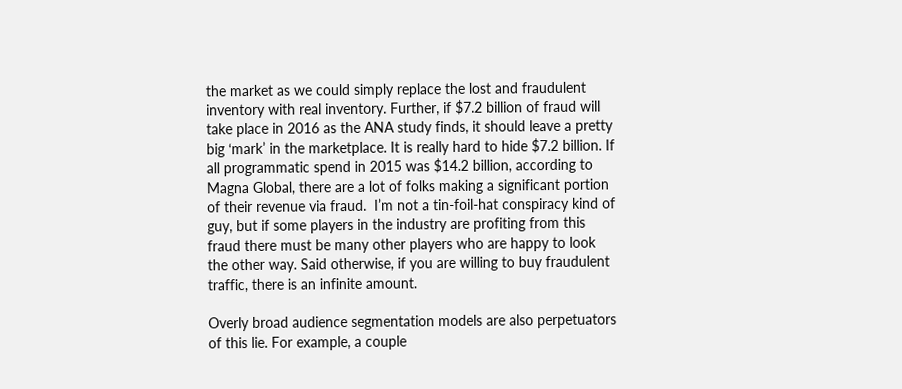the market as we could simply replace the lost and fraudulent inventory with real inventory. Further, if $7.2 billion of fraud will take place in 2016 as the ANA study finds, it should leave a pretty big ‘mark’ in the marketplace. It is really hard to hide $7.2 billion. If all programmatic spend in 2015 was $14.2 billion, according to Magna Global, there are a lot of folks making a significant portion of their revenue via fraud.  I’m not a tin-foil-hat conspiracy kind of guy, but if some players in the industry are profiting from this fraud there must be many other players who are happy to look the other way. Said otherwise, if you are willing to buy fraudulent traffic, there is an infinite amount.

Overly broad audience segmentation models are also perpetuators of this lie. For example, a couple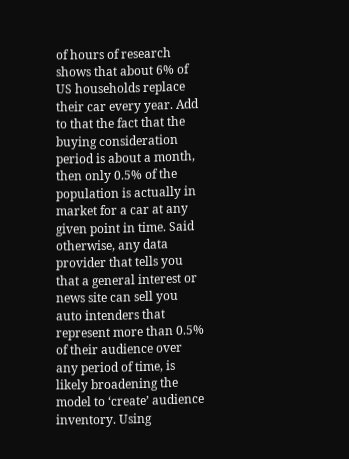of hours of research shows that about 6% of US households replace their car every year. Add to that the fact that the buying consideration period is about a month, then only 0.5% of the population is actually in market for a car at any given point in time. Said otherwise, any data provider that tells you that a general interest or news site can sell you auto intenders that represent more than 0.5% of their audience over any period of time, is likely broadening the model to ‘create’ audience inventory. Using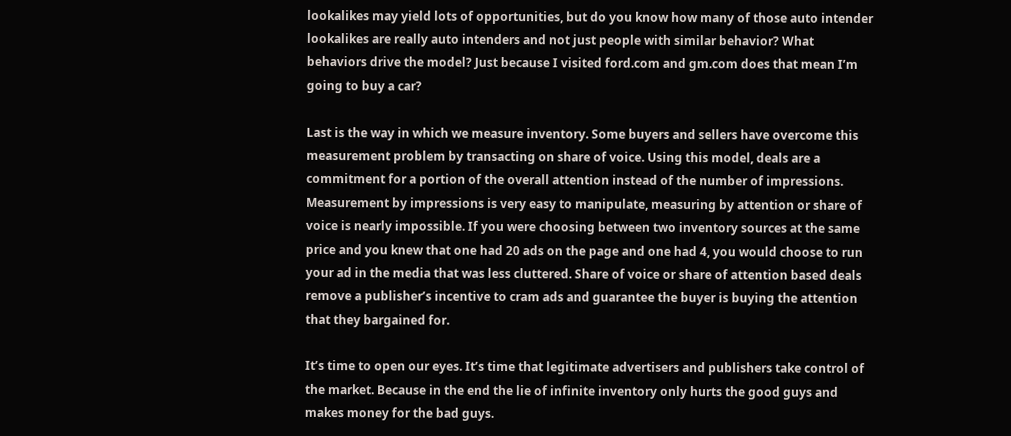lookalikes may yield lots of opportunities, but do you know how many of those auto intender lookalikes are really auto intenders and not just people with similar behavior? What behaviors drive the model? Just because I visited ford.com and gm.com does that mean I’m going to buy a car?

Last is the way in which we measure inventory. Some buyers and sellers have overcome this measurement problem by transacting on share of voice. Using this model, deals are a commitment for a portion of the overall attention instead of the number of impressions. Measurement by impressions is very easy to manipulate, measuring by attention or share of voice is nearly impossible. If you were choosing between two inventory sources at the same price and you knew that one had 20 ads on the page and one had 4, you would choose to run your ad in the media that was less cluttered. Share of voice or share of attention based deals remove a publisher’s incentive to cram ads and guarantee the buyer is buying the attention that they bargained for.

It’s time to open our eyes. It’s time that legitimate advertisers and publishers take control of the market. Because in the end the lie of infinite inventory only hurts the good guys and makes money for the bad guys.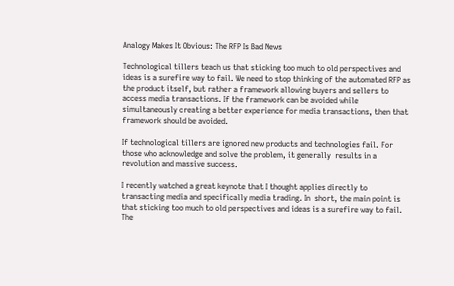Analogy Makes It Obvious: The RFP Is Bad News

Technological tillers teach us that sticking too much to old perspectives and ideas is a surefire way to fail. We need to stop thinking of the automated RFP as the product itself, but rather a framework allowing buyers and sellers to access media transactions. If the framework can be avoided while simultaneously creating a better experience for media transactions, then that framework should be avoided.

If technological tillers are ignored new products and technologies fail. For those who acknowledge and solve the problem, it generally  results in a revolution and massive success.

I recently watched a great keynote that I thought applies directly to transacting media and specifically media trading. In  short, the main point is that sticking too much to old perspectives and ideas is a surefire way to fail. The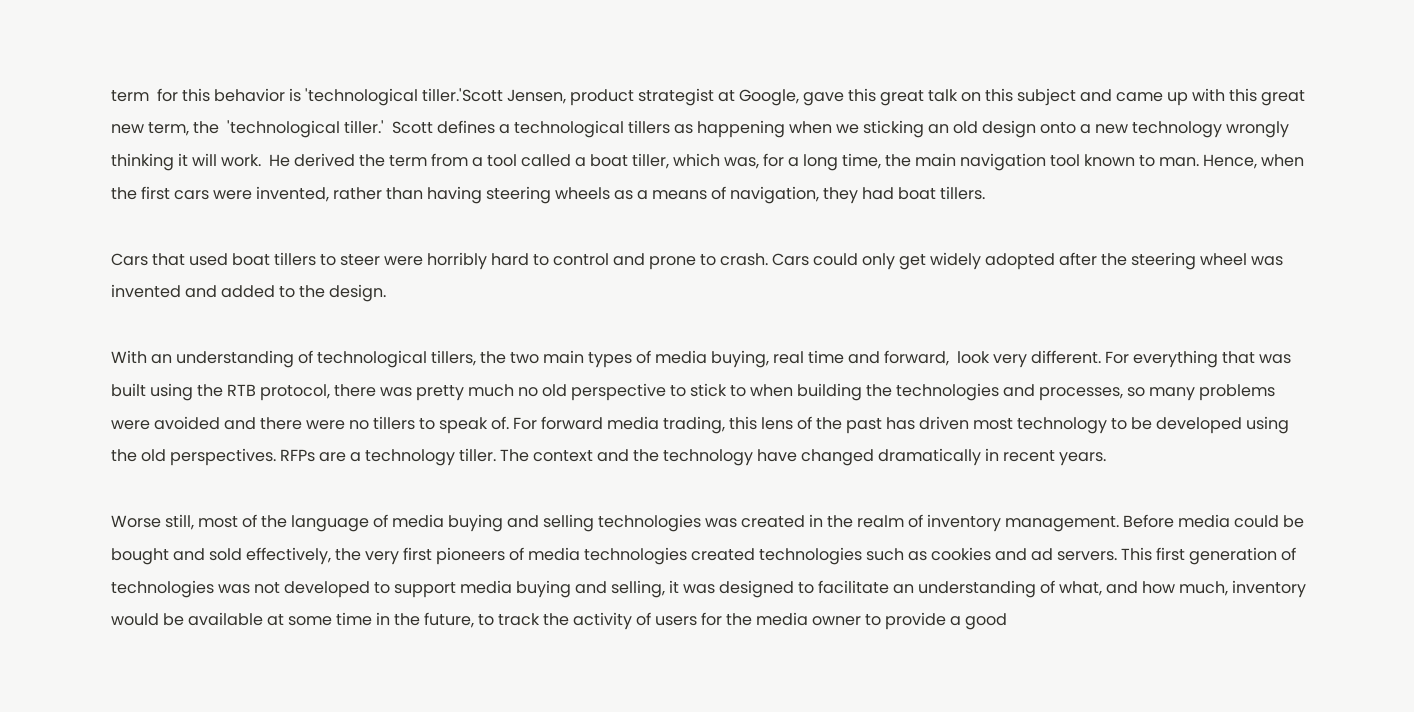term  for this behavior is 'technological tiller.'Scott Jensen, product strategist at Google, gave this great talk on this subject and came up with this great new term, the  'technological tiller.'  Scott defines a technological tillers as happening when we sticking an old design onto a new technology wrongly thinking it will work.  He derived the term from a tool called a boat tiller, which was, for a long time, the main navigation tool known to man. Hence, when the first cars were invented, rather than having steering wheels as a means of navigation, they had boat tillers.

Cars that used boat tillers to steer were horribly hard to control and prone to crash. Cars could only get widely adopted after the steering wheel was invented and added to the design.

With an understanding of technological tillers, the two main types of media buying, real time and forward,  look very different. For everything that was built using the RTB protocol, there was pretty much no old perspective to stick to when building the technologies and processes, so many problems were avoided and there were no tillers to speak of. For forward media trading, this lens of the past has driven most technology to be developed using the old perspectives. RFPs are a technology tiller. The context and the technology have changed dramatically in recent years.

Worse still, most of the language of media buying and selling technologies was created in the realm of inventory management. Before media could be bought and sold effectively, the very first pioneers of media technologies created technologies such as cookies and ad servers. This first generation of technologies was not developed to support media buying and selling, it was designed to facilitate an understanding of what, and how much, inventory would be available at some time in the future, to track the activity of users for the media owner to provide a good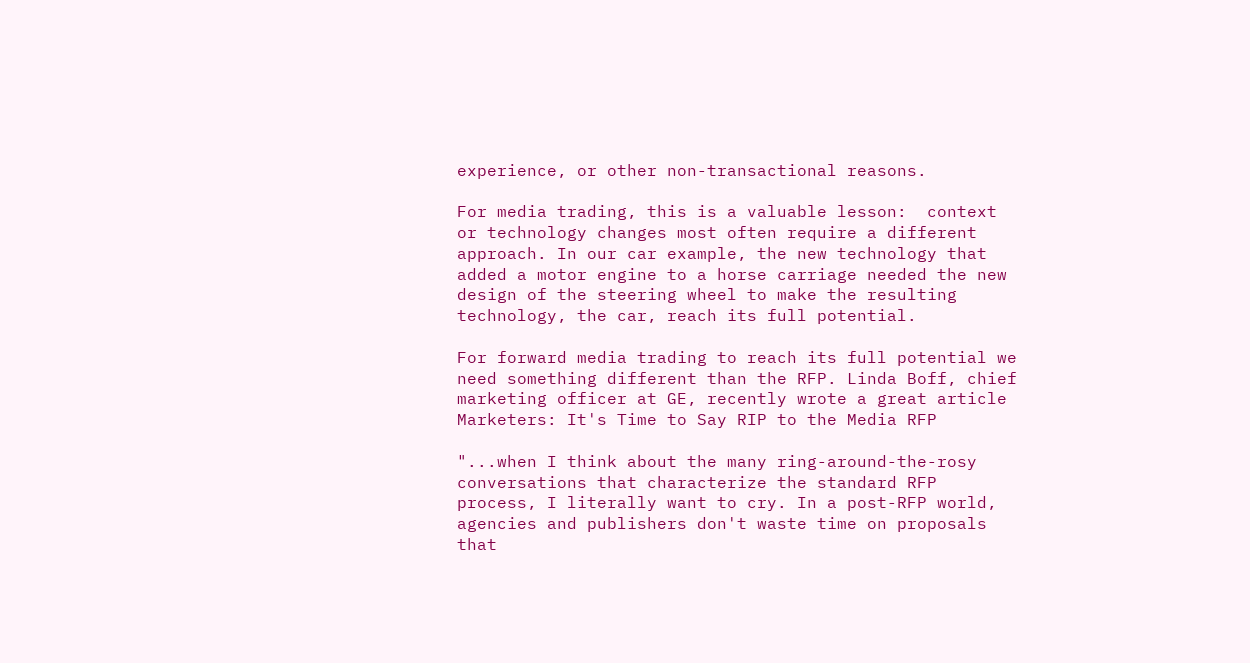experience, or other non-transactional reasons.

For media trading, this is a valuable lesson:  context or technology changes most often require a different approach. In our car example, the new technology that added a motor engine to a horse carriage needed the new design of the steering wheel to make the resulting technology, the car, reach its full potential.

For forward media trading to reach its full potential we need something different than the RFP. Linda Boff, chief marketing officer at GE, recently wrote a great article Marketers: It's Time to Say RIP to the Media RFP

"...when I think about the many ring-around-the-rosy conversations that characterize the standard RFP process, I literally want to cry. In a post-RFP world, agencies and publishers don't waste time on proposals that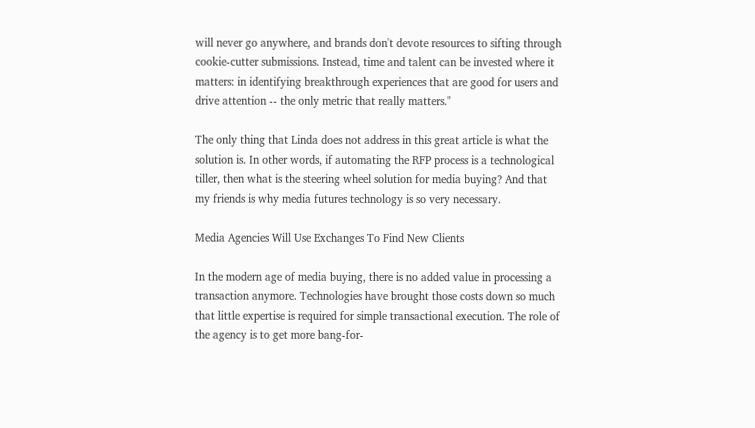will never go anywhere, and brands don't devote resources to sifting through cookie-cutter submissions. Instead, time and talent can be invested where it matters: in identifying breakthrough experiences that are good for users and drive attention -- the only metric that really matters."

The only thing that Linda does not address in this great article is what the solution is. In other words, if automating the RFP process is a technological tiller, then what is the steering wheel solution for media buying? And that my friends is why media futures technology is so very necessary.

Media Agencies Will Use Exchanges To Find New Clients

In the modern age of media buying, there is no added value in processing a transaction anymore. Technologies have brought those costs down so much that little expertise is required for simple transactional execution. The role of the agency is to get more bang-for-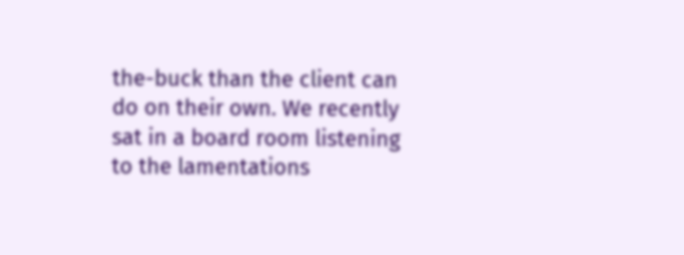the-buck than the client can do on their own. We recently sat in a board room listening to the lamentations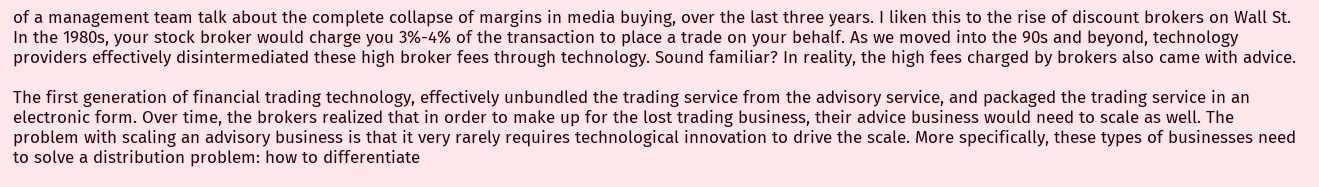of a management team talk about the complete collapse of margins in media buying, over the last three years. I liken this to the rise of discount brokers on Wall St. In the 1980s, your stock broker would charge you 3%-4% of the transaction to place a trade on your behalf. As we moved into the 90s and beyond, technology providers effectively disintermediated these high broker fees through technology. Sound familiar? In reality, the high fees charged by brokers also came with advice.

The first generation of financial trading technology, effectively unbundled the trading service from the advisory service, and packaged the trading service in an electronic form. Over time, the brokers realized that in order to make up for the lost trading business, their advice business would need to scale as well. The problem with scaling an advisory business is that it very rarely requires technological innovation to drive the scale. More specifically, these types of businesses need to solve a distribution problem: how to differentiate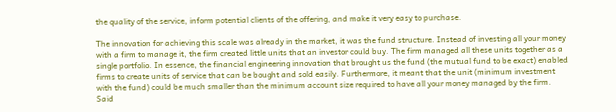the quality of the service, inform potential clients of the offering, and make it very easy to purchase.

The innovation for achieving this scale was already in the market, it was the fund structure. Instead of investing all your money with a firm to manage it, the firm created little units that an investor could buy. The firm managed all these units together as a single portfolio. In essence, the financial engineering innovation that brought us the fund (the mutual fund to be exact) enabled firms to create units of service that can be bought and sold easily. Furthermore, it meant that the unit (minimum investment with the fund) could be much smaller than the minimum account size required to have all your money managed by the firm. Said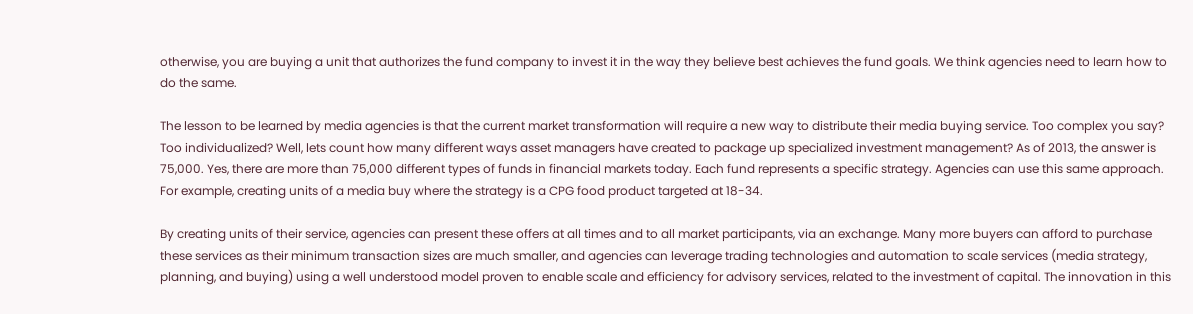otherwise, you are buying a unit that authorizes the fund company to invest it in the way they believe best achieves the fund goals. We think agencies need to learn how to do the same.

The lesson to be learned by media agencies is that the current market transformation will require a new way to distribute their media buying service. Too complex you say? Too individualized? Well, lets count how many different ways asset managers have created to package up specialized investment management? As of 2013, the answer is 75,000. Yes, there are more than 75,000 different types of funds in financial markets today. Each fund represents a specific strategy. Agencies can use this same approach. For example, creating units of a media buy where the strategy is a CPG food product targeted at 18-34.

By creating units of their service, agencies can present these offers at all times and to all market participants, via an exchange. Many more buyers can afford to purchase these services as their minimum transaction sizes are much smaller, and agencies can leverage trading technologies and automation to scale services (media strategy, planning, and buying) using a well understood model proven to enable scale and efficiency for advisory services, related to the investment of capital. The innovation in this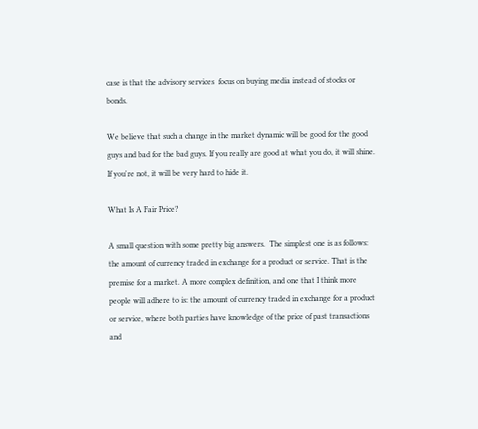case is that the advisory services  focus on buying media instead of stocks or bonds.

We believe that such a change in the market dynamic will be good for the good guys and bad for the bad guys. If you really are good at what you do, it will shine. If you're not, it will be very hard to hide it.

What Is A Fair Price?

A small question with some pretty big answers.  The simplest one is as follows: the amount of currency traded in exchange for a product or service. That is the premise for a market. A more complex definition, and one that I think more people will adhere to is: the amount of currency traded in exchange for a product or service, where both parties have knowledge of the price of past transactions and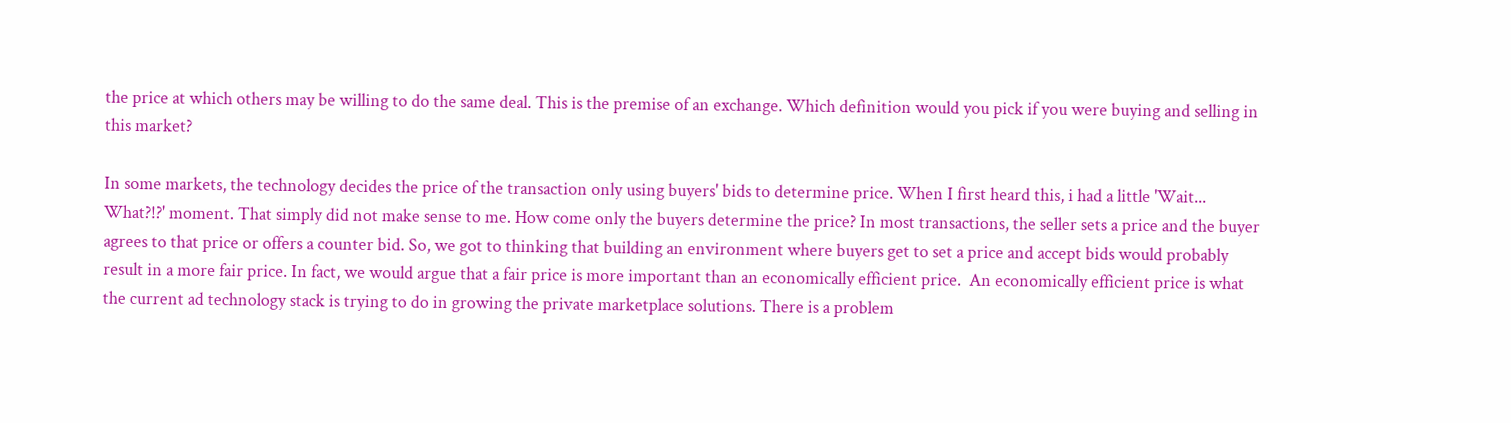the price at which others may be willing to do the same deal. This is the premise of an exchange. Which definition would you pick if you were buying and selling in this market?

In some markets, the technology decides the price of the transaction only using buyers' bids to determine price. When I first heard this, i had a little 'Wait... What?!?' moment. That simply did not make sense to me. How come only the buyers determine the price? In most transactions, the seller sets a price and the buyer agrees to that price or offers a counter bid. So, we got to thinking that building an environment where buyers get to set a price and accept bids would probably result in a more fair price. In fact, we would argue that a fair price is more important than an economically efficient price.  An economically efficient price is what the current ad technology stack is trying to do in growing the private marketplace solutions. There is a problem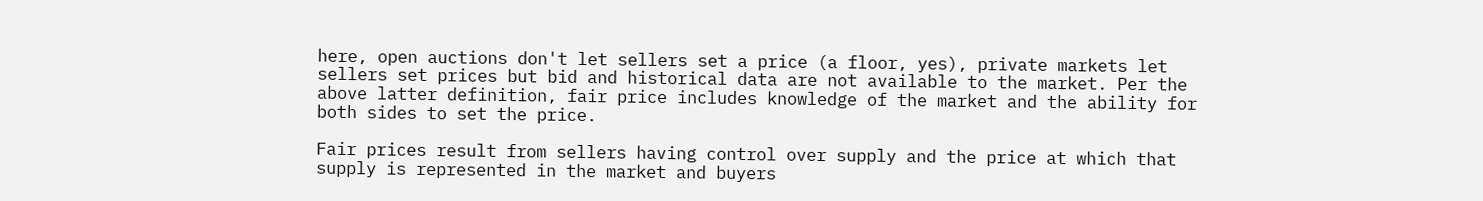here, open auctions don't let sellers set a price (a floor, yes), private markets let sellers set prices but bid and historical data are not available to the market. Per the above latter definition, fair price includes knowledge of the market and the ability for both sides to set the price.

Fair prices result from sellers having control over supply and the price at which that supply is represented in the market and buyers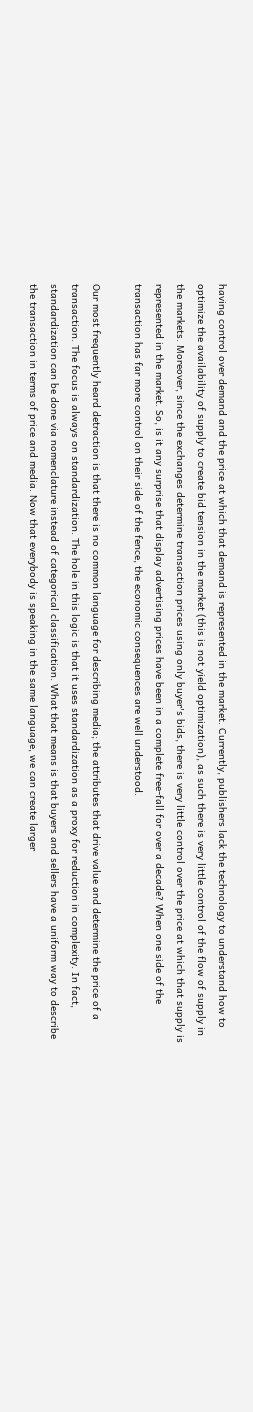having control over demand and the price at which that demand is represented in the market. Currently, publishers lack the technology to understand how to optimize the availability of supply to create bid tension in the market (this is not yield optimization), as such there is very little control of the flow of supply in the markets. Moreover, since the exchanges determine transaction prices using only buyer's bids, there is very little control over the price at which that supply is represented in the market. So, is it any surprise that display advertising prices have been in a complete free-fall for over a decade? When one side of the transaction has far more control on their side of the fence, the economic consequences are well understood.

Our most frequently heard detraction is that there is no common language for describing media; the attributes that drive value and determine the price of a transaction. The focus is always on standardization. The hole in this logic is that it uses standardization as a proxy for reduction in complexity. In fact, standardization can be done via nomenclature instead of categorical classification. What that means is that buyers and sellers have a uniform way to describe the transaction in terms of price and media. Now that everybody is speaking in the same language, we can create larger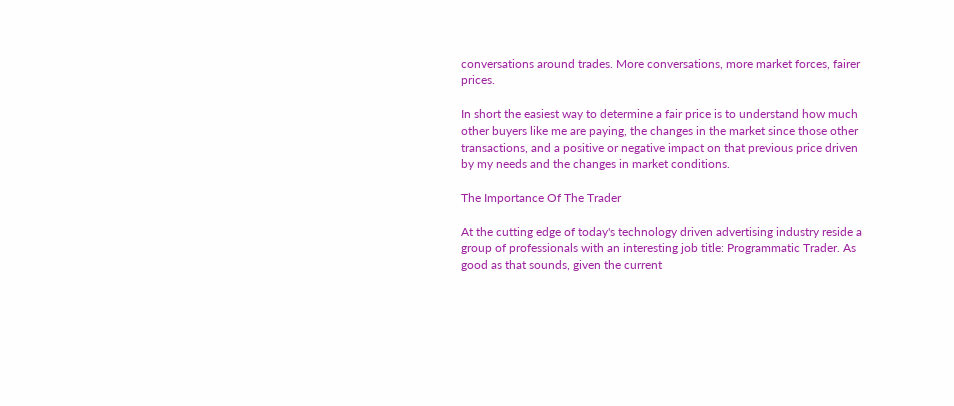conversations around trades. More conversations, more market forces, fairer prices.

In short the easiest way to determine a fair price is to understand how much other buyers like me are paying, the changes in the market since those other transactions, and a positive or negative impact on that previous price driven by my needs and the changes in market conditions.

The Importance Of The Trader

At the cutting edge of today's technology driven advertising industry reside a group of professionals with an interesting job title: Programmatic Trader. As good as that sounds, given the current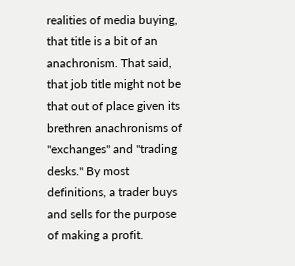realities of media buying, that title is a bit of an anachronism. That said, that job title might not be that out of place given its brethren anachronisms of "exchanges" and "trading desks." By most definitions, a trader buys and sells for the purpose of making a profit.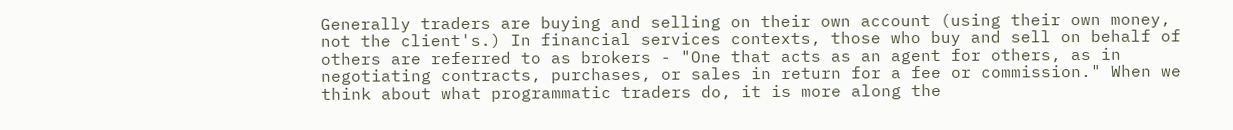Generally traders are buying and selling on their own account (using their own money, not the client's.) In financial services contexts, those who buy and sell on behalf of others are referred to as brokers - "One that acts as an agent for others, as in negotiating contracts, purchases, or sales in return for a fee or commission." When we think about what programmatic traders do, it is more along the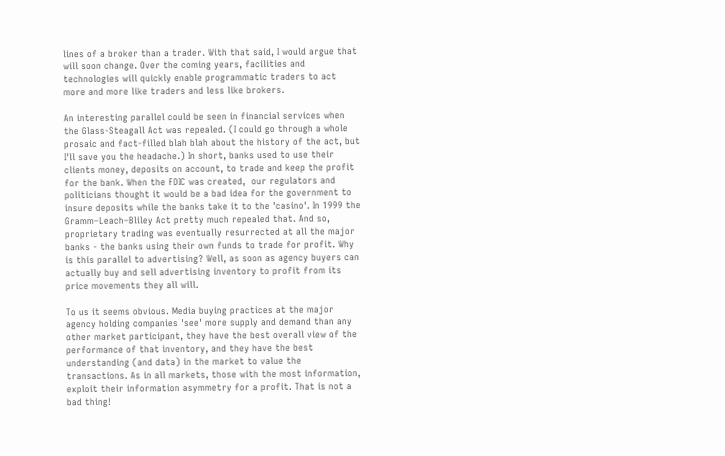lines of a broker than a trader. With that said, I would argue that will soon change. Over the coming years, facilities and technologies will quickly enable programmatic traders to act more and more like traders and less like brokers.

An interesting parallel could be seen in financial services when the Glass-Steagall Act was repealed. (I could go through a whole prosaic and fact-filled blah blah about the history of the act, but I'll save you the headache.) In short, banks used to use their clients money, deposits on account, to trade and keep the profit for the bank. When the FDIC was created,  our regulators and politicians thought it would be a bad idea for the government to insure deposits while the banks take it to the 'casino'. In 1999 the Gramm–Leach–Bliley Act pretty much repealed that. And so, proprietary trading was eventually resurrected at all the major banks - the banks using their own funds to trade for profit. Why is this parallel to advertising? Well, as soon as agency buyers can actually buy and sell advertising inventory to profit from its price movements they all will.

To us it seems obvious. Media buying practices at the major agency holding companies 'see' more supply and demand than any other market participant, they have the best overall view of the performance of that inventory, and they have the best understanding (and data) in the market to value the transactions. As in all markets, those with the most information, exploit their information asymmetry for a profit. That is not a bad thing!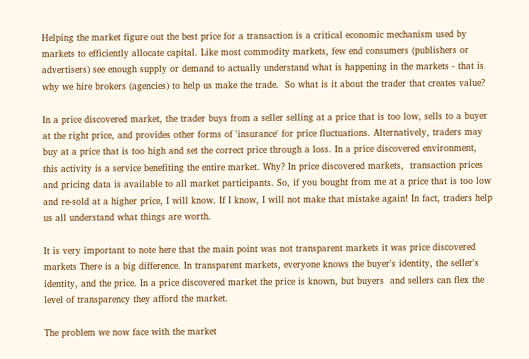Helping the market figure out the best price for a transaction is a critical economic mechanism used by markets to efficiently allocate capital. Like most commodity markets, few end consumers (publishers or advertisers) see enough supply or demand to actually understand what is happening in the markets - that is why we hire brokers (agencies) to help us make the trade.  So what is it about the trader that creates value?

In a price discovered market, the trader buys from a seller selling at a price that is too low, sells to a buyer at the right price, and provides other forms of 'insurance' for price fluctuations. Alternatively, traders may buy at a price that is too high and set the correct price through a loss. In a price discovered environment, this activity is a service benefiting the entire market. Why? In price discovered markets,  transaction prices and pricing data is available to all market participants. So, if you bought from me at a price that is too low and re-sold at a higher price, I will know. If I know, I will not make that mistake again! In fact, traders help us all understand what things are worth.

It is very important to note here that the main point was not transparent markets it was price discovered markets There is a big difference. In transparent markets, everyone knows the buyer's identity, the seller's identity, and the price. In a price discovered market the price is known, but buyers  and sellers can flex the level of transparency they afford the market.

The problem we now face with the market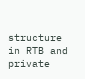structure in RTB and private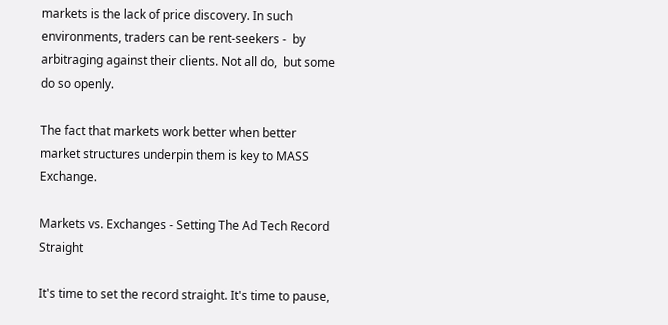markets is the lack of price discovery. In such environments, traders can be rent-seekers -  by arbitraging against their clients. Not all do,  but some do so openly.

The fact that markets work better when better market structures underpin them is key to MASS Exchange.

Markets vs. Exchanges - Setting The Ad Tech Record Straight

It's time to set the record straight. It's time to pause,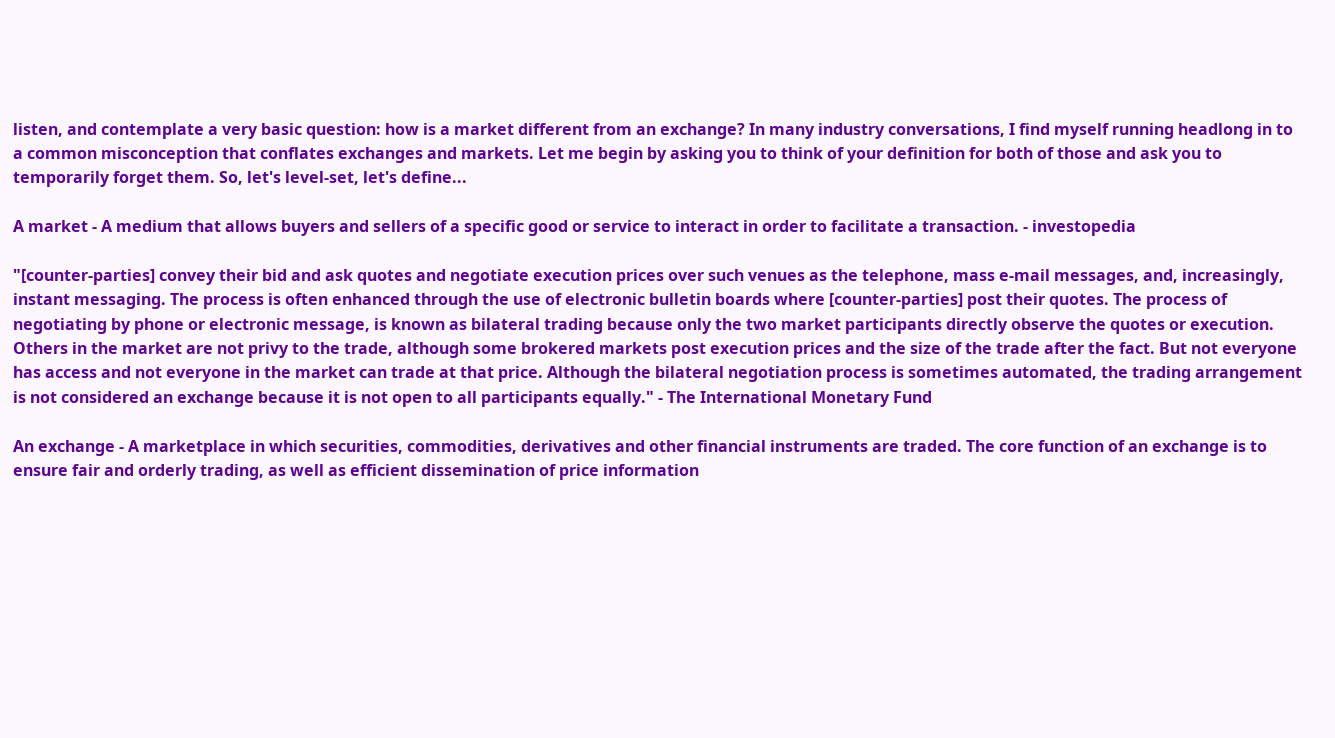listen, and contemplate a very basic question: how is a market different from an exchange? In many industry conversations, I find myself running headlong in to a common misconception that conflates exchanges and markets. Let me begin by asking you to think of your definition for both of those and ask you to temporarily forget them. So, let's level-set, let's define...

A market - A medium that allows buyers and sellers of a specific good or service to interact in order to facilitate a transaction. - investopedia

"[counter-parties] convey their bid and ask quotes and negotiate execution prices over such venues as the telephone, mass e-mail messages, and, increasingly, instant messaging. The process is often enhanced through the use of electronic bulletin boards where [counter-parties] post their quotes. The process of negotiating by phone or electronic message, is known as bilateral trading because only the two market participants directly observe the quotes or execution. Others in the market are not privy to the trade, although some brokered markets post execution prices and the size of the trade after the fact. But not everyone has access and not everyone in the market can trade at that price. Although the bilateral negotiation process is sometimes automated, the trading arrangement is not considered an exchange because it is not open to all participants equally." - The International Monetary Fund

An exchange - A marketplace in which securities, commodities, derivatives and other financial instruments are traded. The core function of an exchange is to ensure fair and orderly trading, as well as efficient dissemination of price information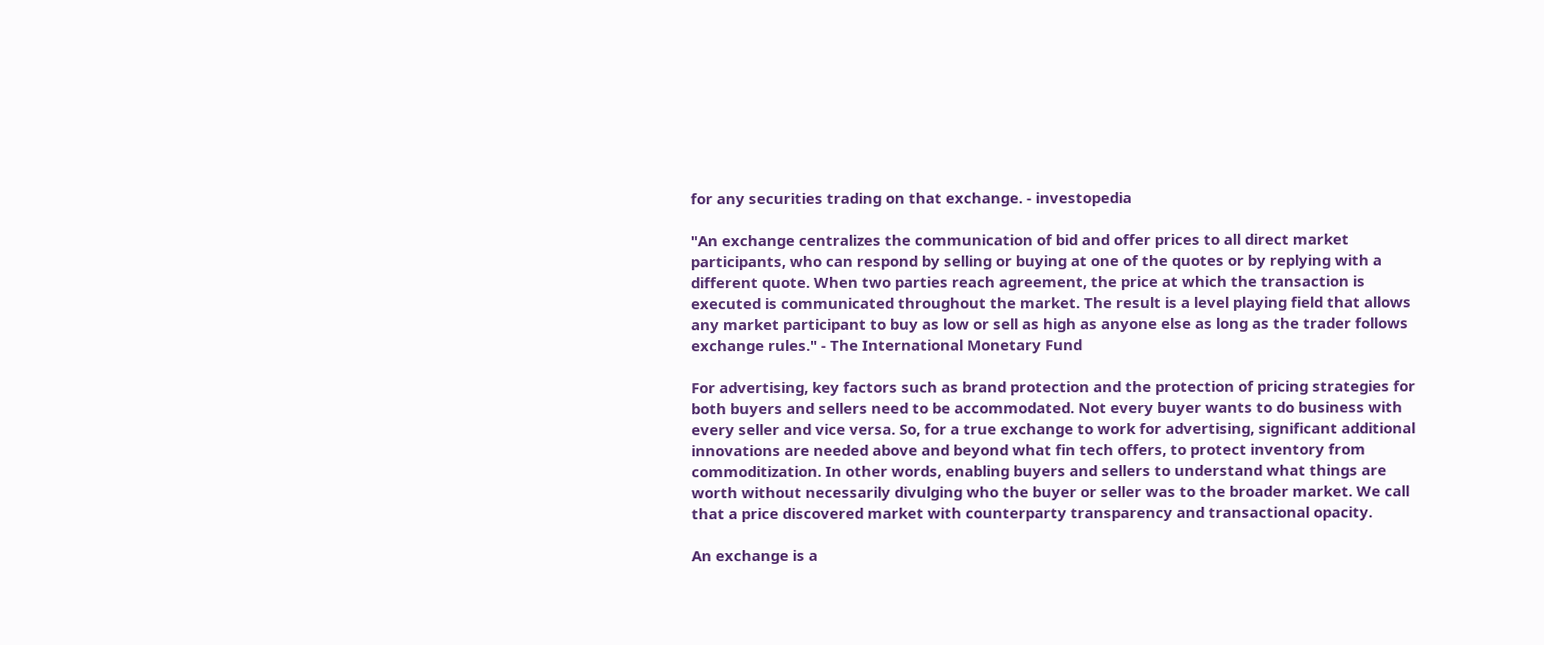for any securities trading on that exchange. - investopedia

"An exchange centralizes the communication of bid and offer prices to all direct market participants, who can respond by selling or buying at one of the quotes or by replying with a different quote. When two parties reach agreement, the price at which the transaction is executed is communicated throughout the market. The result is a level playing field that allows any market participant to buy as low or sell as high as anyone else as long as the trader follows exchange rules." - The International Monetary Fund

For advertising, key factors such as brand protection and the protection of pricing strategies for both buyers and sellers need to be accommodated. Not every buyer wants to do business with every seller and vice versa. So, for a true exchange to work for advertising, significant additional innovations are needed above and beyond what fin tech offers, to protect inventory from commoditization. In other words, enabling buyers and sellers to understand what things are worth without necessarily divulging who the buyer or seller was to the broader market. We call that a price discovered market with counterparty transparency and transactional opacity.

An exchange is a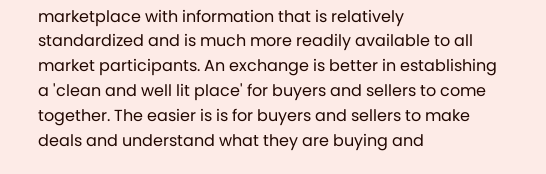marketplace with information that is relatively standardized and is much more readily available to all market participants. An exchange is better in establishing a 'clean and well lit place' for buyers and sellers to come together. The easier is is for buyers and sellers to make deals and understand what they are buying and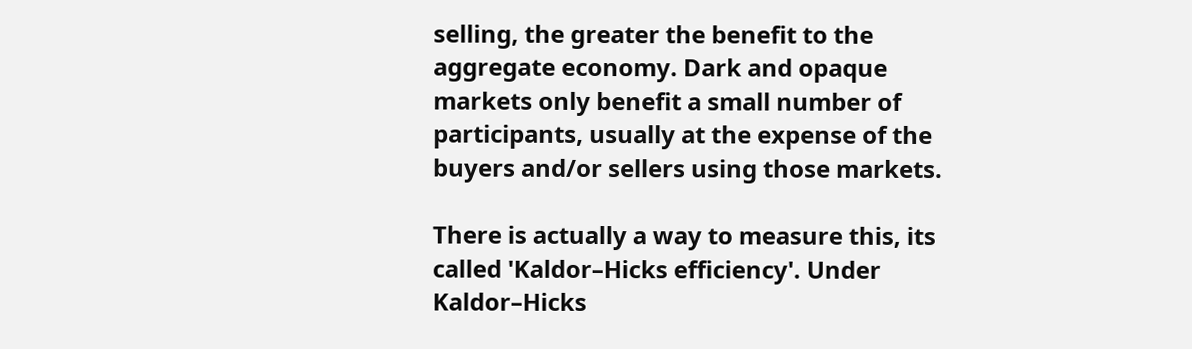selling, the greater the benefit to the aggregate economy. Dark and opaque markets only benefit a small number of participants, usually at the expense of the buyers and/or sellers using those markets.

There is actually a way to measure this, its called 'Kaldor–Hicks efficiency'. Under Kaldor–Hicks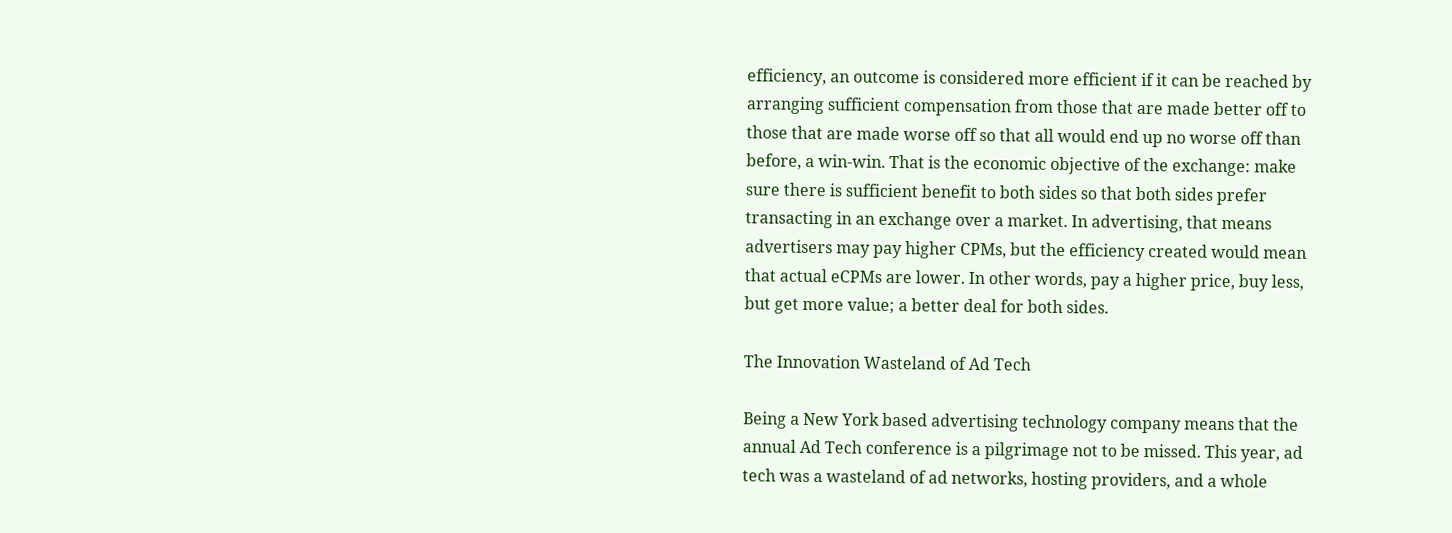efficiency, an outcome is considered more efficient if it can be reached by arranging sufficient compensation from those that are made better off to those that are made worse off so that all would end up no worse off than before, a win-win. That is the economic objective of the exchange: make sure there is sufficient benefit to both sides so that both sides prefer transacting in an exchange over a market. In advertising, that means advertisers may pay higher CPMs, but the efficiency created would mean that actual eCPMs are lower. In other words, pay a higher price, buy less, but get more value; a better deal for both sides.

The Innovation Wasteland of Ad Tech

Being a New York based advertising technology company means that the annual Ad Tech conference is a pilgrimage not to be missed. This year, ad tech was a wasteland of ad networks, hosting providers, and a whole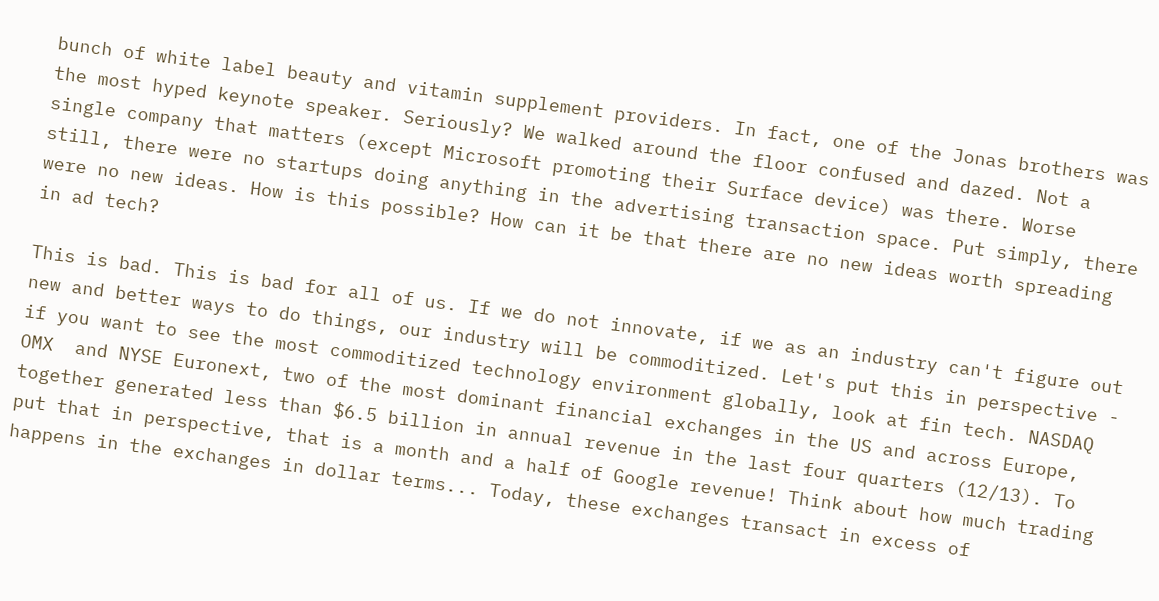bunch of white label beauty and vitamin supplement providers. In fact, one of the Jonas brothers was the most hyped keynote speaker. Seriously? We walked around the floor confused and dazed. Not a single company that matters (except Microsoft promoting their Surface device) was there. Worse still, there were no startups doing anything in the advertising transaction space. Put simply, there were no new ideas. How is this possible? How can it be that there are no new ideas worth spreading in ad tech?

This is bad. This is bad for all of us. If we do not innovate, if we as an industry can't figure out new and better ways to do things, our industry will be commoditized. Let's put this in perspective - if you want to see the most commoditized technology environment globally, look at fin tech. NASDAQ OMX  and NYSE Euronext, two of the most dominant financial exchanges in the US and across Europe, together generated less than $6.5 billion in annual revenue in the last four quarters (12/13). To put that in perspective, that is a month and a half of Google revenue! Think about how much trading happens in the exchanges in dollar terms... Today, these exchanges transact in excess of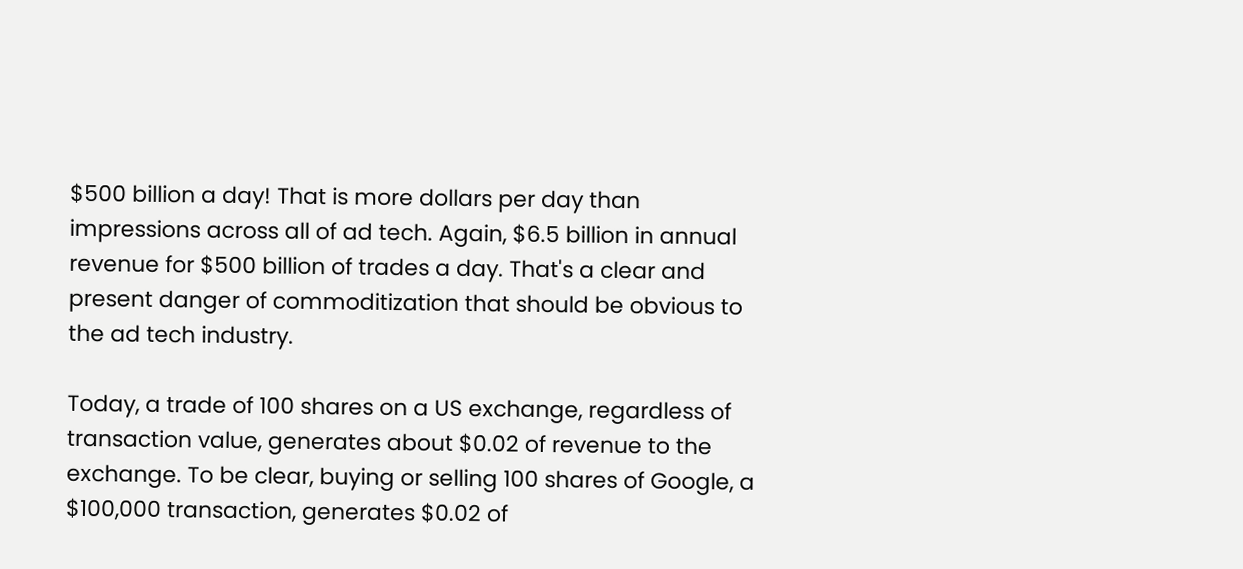$500 billion a day! That is more dollars per day than impressions across all of ad tech. Again, $6.5 billion in annual revenue for $500 billion of trades a day. That's a clear and present danger of commoditization that should be obvious to the ad tech industry.

Today, a trade of 100 shares on a US exchange, regardless of transaction value, generates about $0.02 of revenue to the exchange. To be clear, buying or selling 100 shares of Google, a $100,000 transaction, generates $0.02 of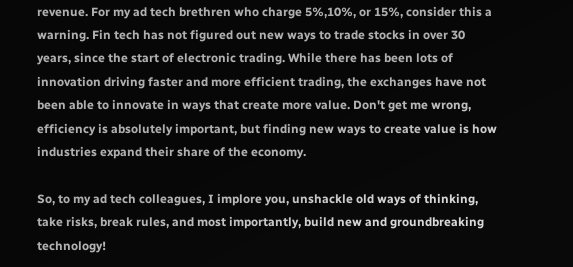revenue. For my ad tech brethren who charge 5%,10%, or 15%, consider this a warning. Fin tech has not figured out new ways to trade stocks in over 30 years, since the start of electronic trading. While there has been lots of innovation driving faster and more efficient trading, the exchanges have not been able to innovate in ways that create more value. Don't get me wrong, efficiency is absolutely important, but finding new ways to create value is how industries expand their share of the economy.

So, to my ad tech colleagues, I implore you, unshackle old ways of thinking, take risks, break rules, and most importantly, build new and groundbreaking technology!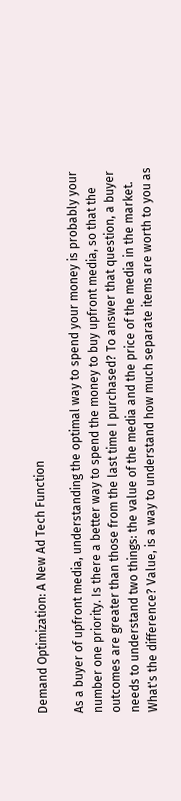Demand Optimization: A New Ad Tech Function

As a buyer of upfront media, understanding the optimal way to spend your money is probably your number one priority. Is there a better way to spend the money to buy upfront media, so that the outcomes are greater than those from the last time I purchased? To answer that question, a buyer needs to understand two things: the value of the media and the price of the media in the market. What's the difference? Value, is a way to understand how much separate items are worth to you as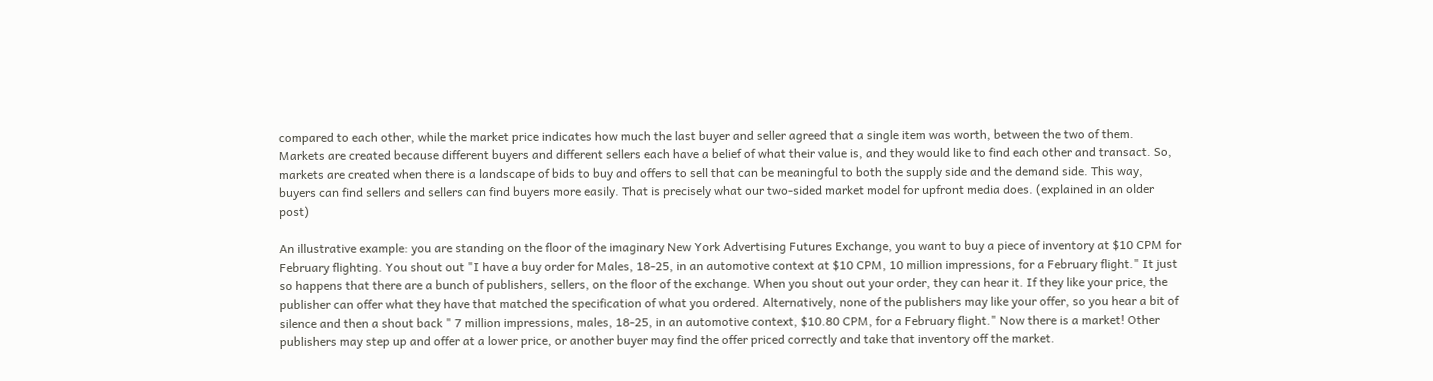compared to each other, while the market price indicates how much the last buyer and seller agreed that a single item was worth, between the two of them. Markets are created because different buyers and different sellers each have a belief of what their value is, and they would like to find each other and transact. So, markets are created when there is a landscape of bids to buy and offers to sell that can be meaningful to both the supply side and the demand side. This way, buyers can find sellers and sellers can find buyers more easily. That is precisely what our two-sided market model for upfront media does. (explained in an older post)

An illustrative example: you are standing on the floor of the imaginary New York Advertising Futures Exchange, you want to buy a piece of inventory at $10 CPM for February flighting. You shout out "I have a buy order for Males, 18-25, in an automotive context at $10 CPM, 10 million impressions, for a February flight." It just so happens that there are a bunch of publishers, sellers, on the floor of the exchange. When you shout out your order, they can hear it. If they like your price, the publisher can offer what they have that matched the specification of what you ordered. Alternatively, none of the publishers may like your offer, so you hear a bit of silence and then a shout back " 7 million impressions, males, 18-25, in an automotive context, $10.80 CPM, for a February flight." Now there is a market! Other publishers may step up and offer at a lower price, or another buyer may find the offer priced correctly and take that inventory off the market.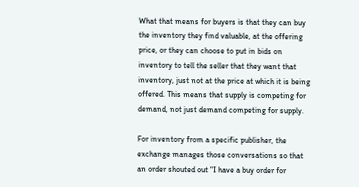What that means for buyers is that they can buy the inventory they find valuable, at the offering price, or they can choose to put in bids on inventory to tell the seller that they want that inventory, just not at the price at which it is being offered. This means that supply is competing for demand, not just demand competing for supply.

For inventory from a specific publisher, the exchange manages those conversations so that an order shouted out "I have a buy order for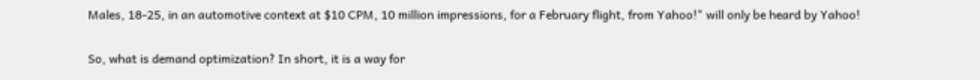Males, 18-25, in an automotive context at $10 CPM, 10 million impressions, for a February flight, from Yahoo!" will only be heard by Yahoo!

So, what is demand optimization? In short, it is a way for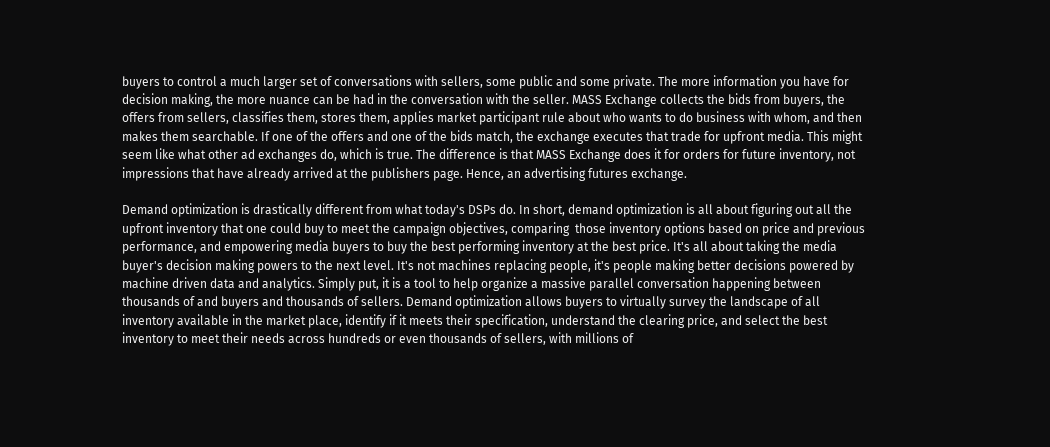buyers to control a much larger set of conversations with sellers, some public and some private. The more information you have for decision making, the more nuance can be had in the conversation with the seller. MASS Exchange collects the bids from buyers, the offers from sellers, classifies them, stores them, applies market participant rule about who wants to do business with whom, and then makes them searchable. If one of the offers and one of the bids match, the exchange executes that trade for upfront media. This might seem like what other ad exchanges do, which is true. The difference is that MASS Exchange does it for orders for future inventory, not impressions that have already arrived at the publishers page. Hence, an advertising futures exchange.

Demand optimization is drastically different from what today's DSPs do. In short, demand optimization is all about figuring out all the upfront inventory that one could buy to meet the campaign objectives, comparing  those inventory options based on price and previous performance, and empowering media buyers to buy the best performing inventory at the best price. It's all about taking the media buyer's decision making powers to the next level. It's not machines replacing people, it's people making better decisions powered by machine driven data and analytics. Simply put, it is a tool to help organize a massive parallel conversation happening between thousands of and buyers and thousands of sellers. Demand optimization allows buyers to virtually survey the landscape of all inventory available in the market place, identify if it meets their specification, understand the clearing price, and select the best inventory to meet their needs across hundreds or even thousands of sellers, with millions of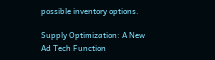possible inventory options.

Supply Optimization: A New Ad Tech Function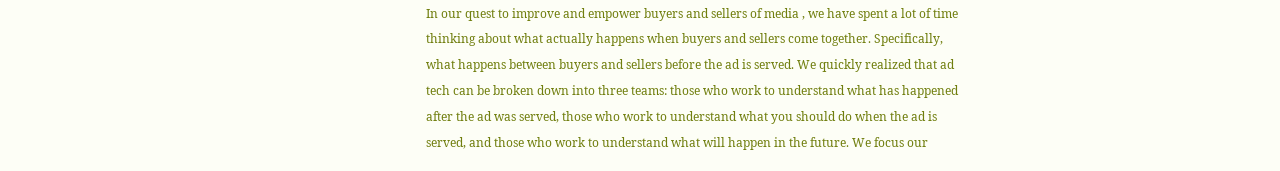In our quest to improve and empower buyers and sellers of media , we have spent a lot of time thinking about what actually happens when buyers and sellers come together. Specifically, what happens between buyers and sellers before the ad is served. We quickly realized that ad tech can be broken down into three teams: those who work to understand what has happened after the ad was served, those who work to understand what you should do when the ad is served, and those who work to understand what will happen in the future. We focus our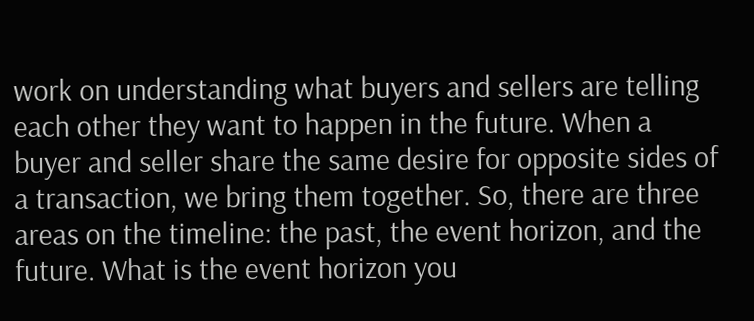work on understanding what buyers and sellers are telling each other they want to happen in the future. When a buyer and seller share the same desire for opposite sides of a transaction, we bring them together. So, there are three areas on the timeline: the past, the event horizon, and the future. What is the event horizon you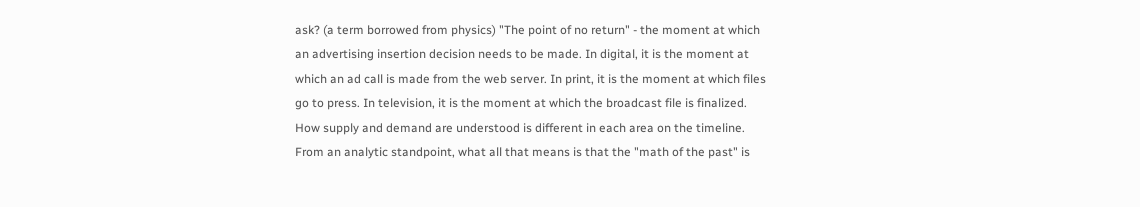ask? (a term borrowed from physics) "The point of no return" - the moment at which an advertising insertion decision needs to be made. In digital, it is the moment at which an ad call is made from the web server. In print, it is the moment at which files go to press. In television, it is the moment at which the broadcast file is finalized. How supply and demand are understood is different in each area on the timeline. From an analytic standpoint, what all that means is that the "math of the past" is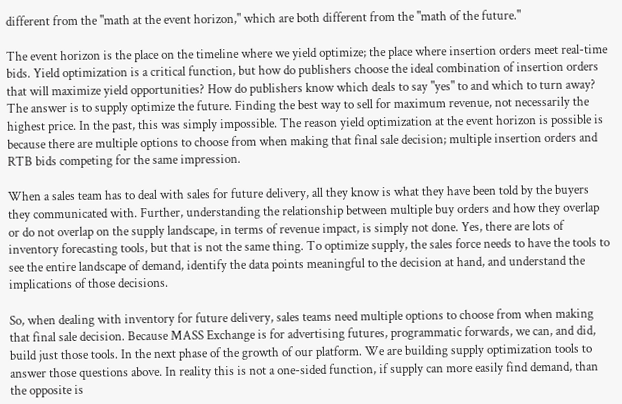different from the "math at the event horizon," which are both different from the "math of the future."

The event horizon is the place on the timeline where we yield optimize; the place where insertion orders meet real-time bids. Yield optimization is a critical function, but how do publishers choose the ideal combination of insertion orders that will maximize yield opportunities? How do publishers know which deals to say "yes" to and which to turn away? The answer is to supply optimize the future. Finding the best way to sell for maximum revenue, not necessarily the highest price. In the past, this was simply impossible. The reason yield optimization at the event horizon is possible is because there are multiple options to choose from when making that final sale decision; multiple insertion orders and RTB bids competing for the same impression.

When a sales team has to deal with sales for future delivery, all they know is what they have been told by the buyers they communicated with. Further, understanding the relationship between multiple buy orders and how they overlap or do not overlap on the supply landscape, in terms of revenue impact, is simply not done. Yes, there are lots of inventory forecasting tools, but that is not the same thing. To optimize supply, the sales force needs to have the tools to see the entire landscape of demand, identify the data points meaningful to the decision at hand, and understand the implications of those decisions.

So, when dealing with inventory for future delivery, sales teams need multiple options to choose from when making that final sale decision. Because MASS Exchange is for advertising futures, programmatic forwards, we can, and did, build just those tools. In the next phase of the growth of our platform. We are building supply optimization tools to answer those questions above. In reality this is not a one-sided function, if supply can more easily find demand, than the opposite is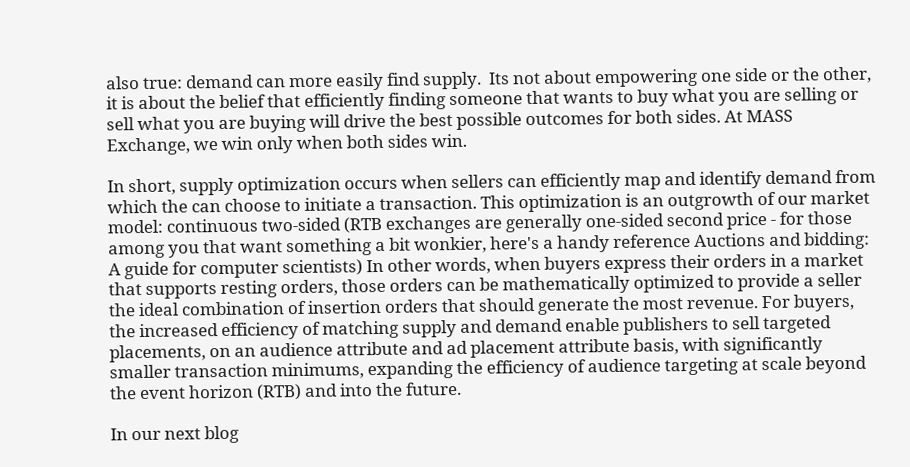also true: demand can more easily find supply.  Its not about empowering one side or the other, it is about the belief that efficiently finding someone that wants to buy what you are selling or sell what you are buying will drive the best possible outcomes for both sides. At MASS Exchange, we win only when both sides win.

In short, supply optimization occurs when sellers can efficiently map and identify demand from which the can choose to initiate a transaction. This optimization is an outgrowth of our market model: continuous two-sided (RTB exchanges are generally one-sided second price - for those among you that want something a bit wonkier, here's a handy reference Auctions and bidding: A guide for computer scientists) In other words, when buyers express their orders in a market that supports resting orders, those orders can be mathematically optimized to provide a seller the ideal combination of insertion orders that should generate the most revenue. For buyers, the increased efficiency of matching supply and demand enable publishers to sell targeted placements, on an audience attribute and ad placement attribute basis, with significantly smaller transaction minimums, expanding the efficiency of audience targeting at scale beyond the event horizon (RTB) and into the future.

In our next blog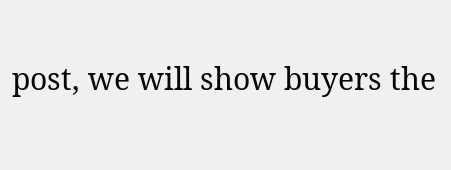post, we will show buyers the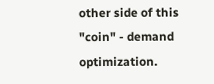other side of this "coin" - demand optimization.